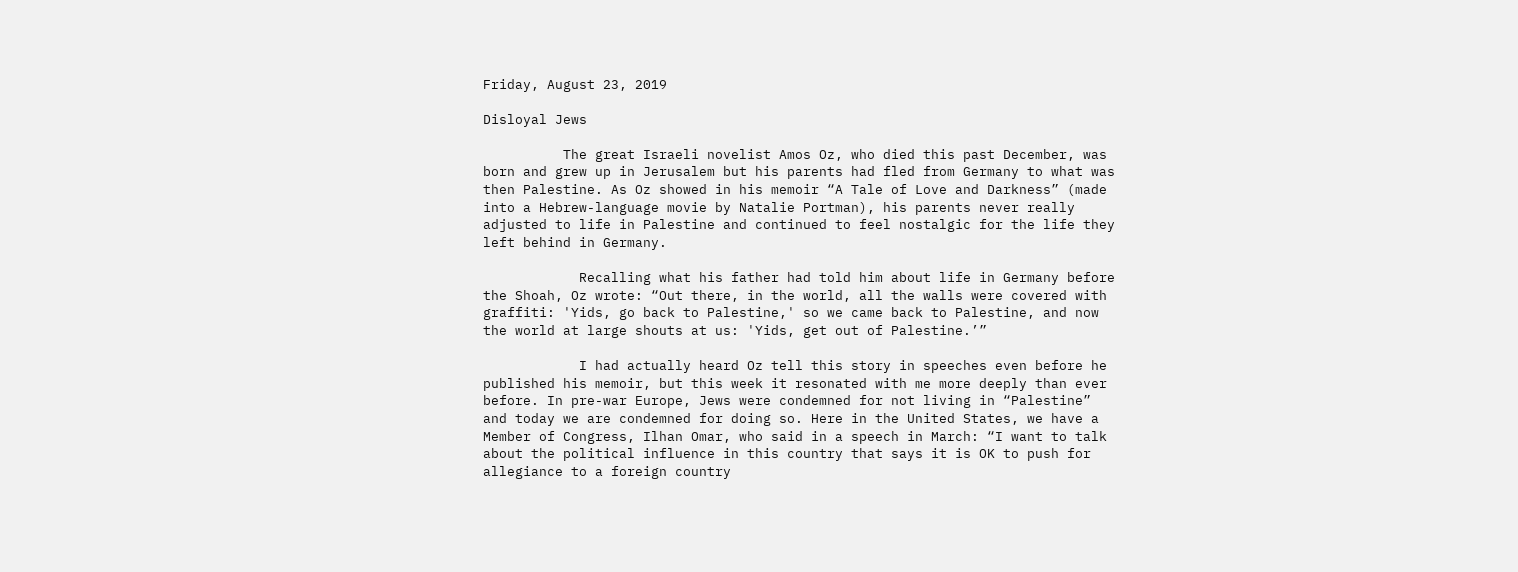Friday, August 23, 2019

Disloyal Jews

          The great Israeli novelist Amos Oz, who died this past December, was born and grew up in Jerusalem but his parents had fled from Germany to what was then Palestine. As Oz showed in his memoir “A Tale of Love and Darkness” (made into a Hebrew-language movie by Natalie Portman), his parents never really adjusted to life in Palestine and continued to feel nostalgic for the life they left behind in Germany.

            Recalling what his father had told him about life in Germany before the Shoah, Oz wrote: “Out there, in the world, all the walls were covered with graffiti: 'Yids, go back to Palestine,' so we came back to Palestine, and now the world at large shouts at us: 'Yids, get out of Palestine.’”

            I had actually heard Oz tell this story in speeches even before he published his memoir, but this week it resonated with me more deeply than ever before. In pre-war Europe, Jews were condemned for not living in “Palestine” and today we are condemned for doing so. Here in the United States, we have a Member of Congress, Ilhan Omar, who said in a speech in March: “I want to talk about the political influence in this country that says it is OK to push for allegiance to a foreign country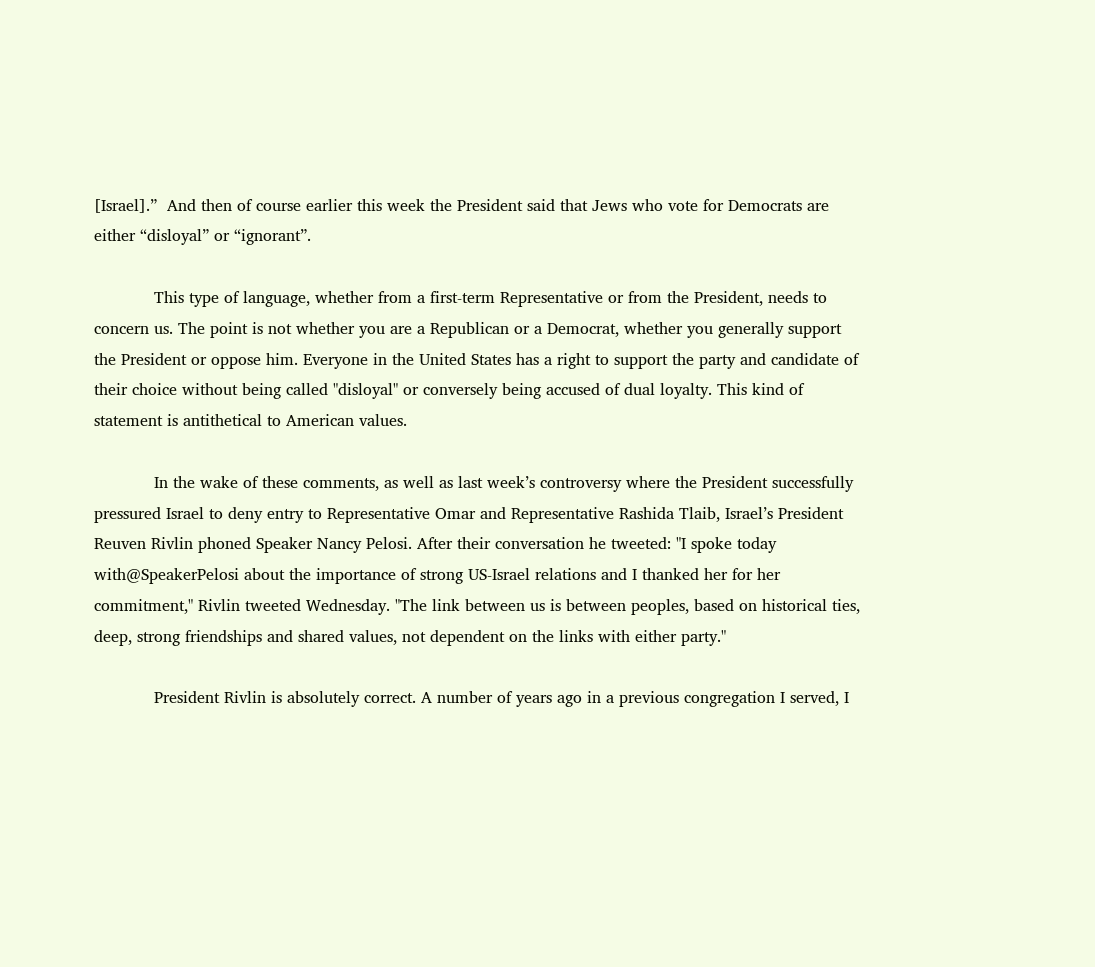[Israel].”  And then of course earlier this week the President said that Jews who vote for Democrats are either “disloyal” or “ignorant”.

            This type of language, whether from a first-term Representative or from the President, needs to concern us. The point is not whether you are a Republican or a Democrat, whether you generally support the President or oppose him. Everyone in the United States has a right to support the party and candidate of their choice without being called "disloyal" or conversely being accused of dual loyalty. This kind of statement is antithetical to American values.

            In the wake of these comments, as well as last week’s controversy where the President successfully pressured Israel to deny entry to Representative Omar and Representative Rashida Tlaib, Israel’s President Reuven Rivlin phoned Speaker Nancy Pelosi. After their conversation he tweeted: "I spoke today with@SpeakerPelosi about the importance of strong US-Israel relations and I thanked her for her commitment," Rivlin tweeted Wednesday. "The link between us is between peoples, based on historical ties, deep, strong friendships and shared values, not dependent on the links with either party."

            President Rivlin is absolutely correct. A number of years ago in a previous congregation I served, I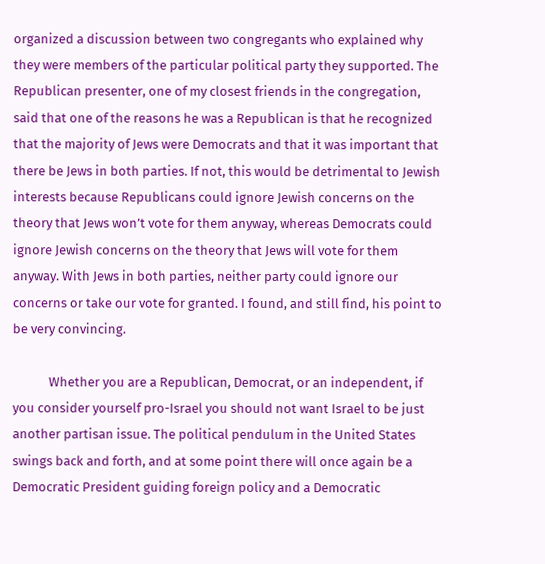organized a discussion between two congregants who explained why they were members of the particular political party they supported. The Republican presenter, one of my closest friends in the congregation, said that one of the reasons he was a Republican is that he recognized that the majority of Jews were Democrats and that it was important that there be Jews in both parties. If not, this would be detrimental to Jewish interests because Republicans could ignore Jewish concerns on the theory that Jews won’t vote for them anyway, whereas Democrats could ignore Jewish concerns on the theory that Jews will vote for them anyway. With Jews in both parties, neither party could ignore our concerns or take our vote for granted. I found, and still find, his point to be very convincing.

            Whether you are a Republican, Democrat, or an independent, if you consider yourself pro-Israel you should not want Israel to be just another partisan issue. The political pendulum in the United States swings back and forth, and at some point there will once again be a Democratic President guiding foreign policy and a Democratic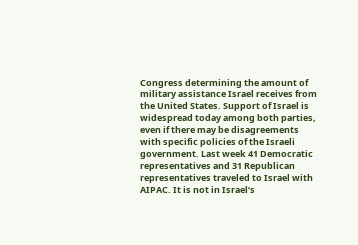Congress determining the amount of military assistance Israel receives from the United States. Support of Israel is widespread today among both parties, even if there may be disagreements with specific policies of the Israeli government. Last week 41 Democratic representatives and 31 Republican representatives traveled to Israel with AIPAC. It is not in Israel’s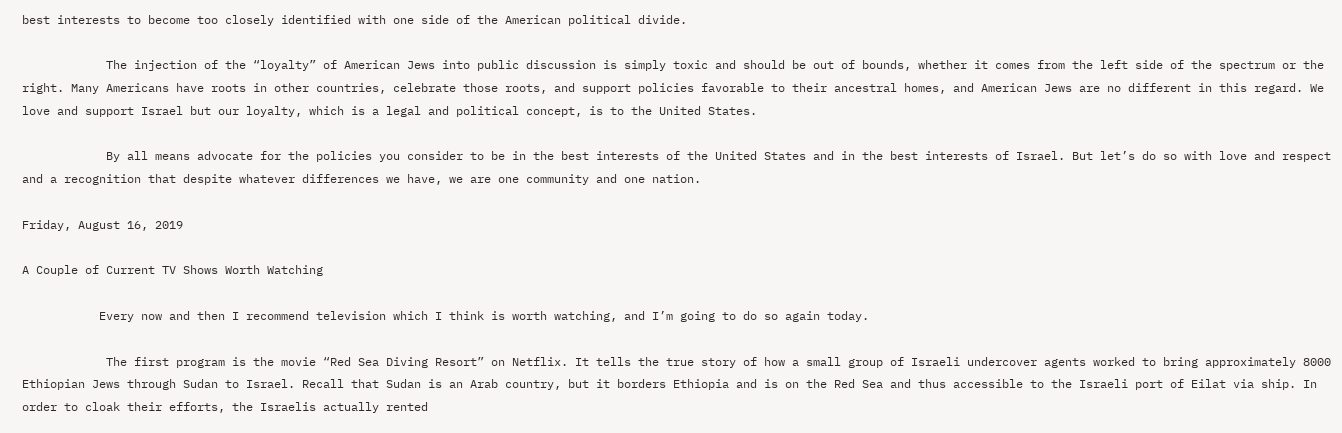best interests to become too closely identified with one side of the American political divide.

            The injection of the “loyalty” of American Jews into public discussion is simply toxic and should be out of bounds, whether it comes from the left side of the spectrum or the right. Many Americans have roots in other countries, celebrate those roots, and support policies favorable to their ancestral homes, and American Jews are no different in this regard. We love and support Israel but our loyalty, which is a legal and political concept, is to the United States.

            By all means advocate for the policies you consider to be in the best interests of the United States and in the best interests of Israel. But let’s do so with love and respect and a recognition that despite whatever differences we have, we are one community and one nation.

Friday, August 16, 2019

A Couple of Current TV Shows Worth Watching

           Every now and then I recommend television which I think is worth watching, and I’m going to do so again today.

            The first program is the movie “Red Sea Diving Resort” on Netflix. It tells the true story of how a small group of Israeli undercover agents worked to bring approximately 8000 Ethiopian Jews through Sudan to Israel. Recall that Sudan is an Arab country, but it borders Ethiopia and is on the Red Sea and thus accessible to the Israeli port of Eilat via ship. In order to cloak their efforts, the Israelis actually rented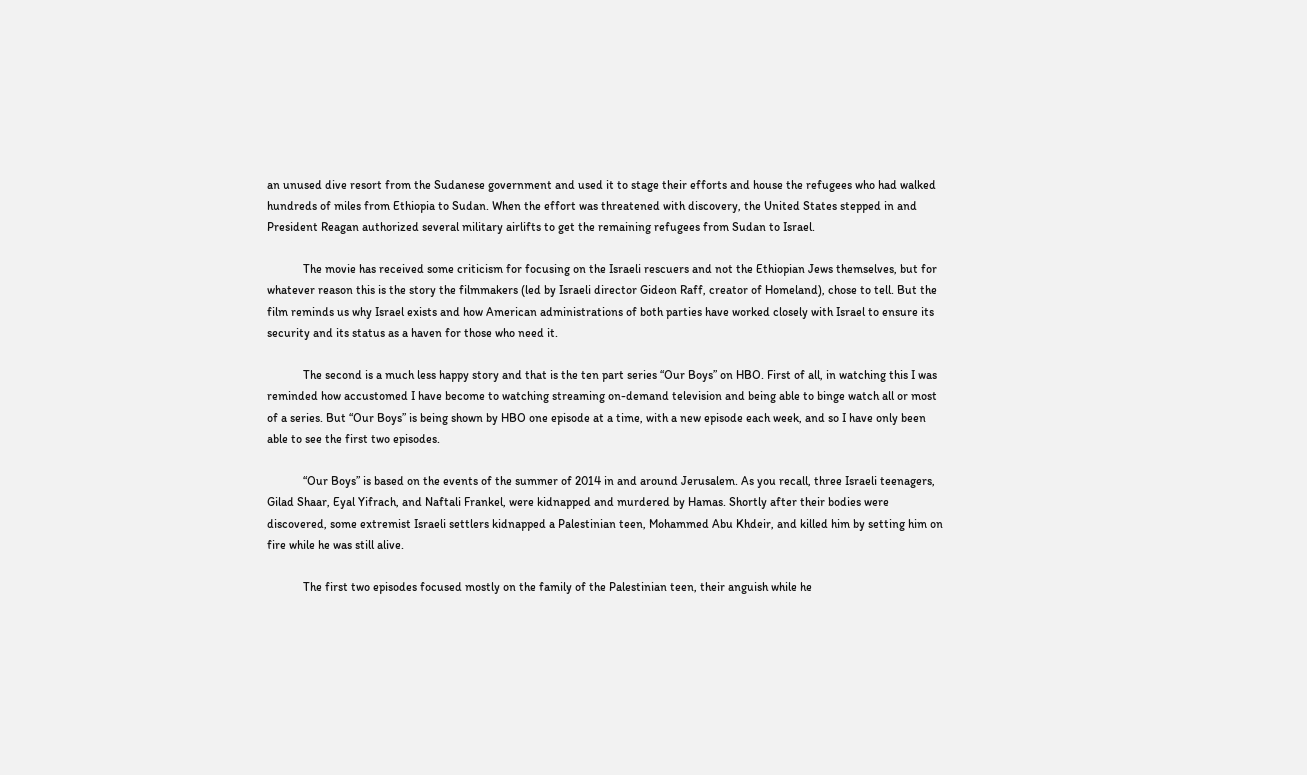an unused dive resort from the Sudanese government and used it to stage their efforts and house the refugees who had walked hundreds of miles from Ethiopia to Sudan. When the effort was threatened with discovery, the United States stepped in and President Reagan authorized several military airlifts to get the remaining refugees from Sudan to Israel.

            The movie has received some criticism for focusing on the Israeli rescuers and not the Ethiopian Jews themselves, but for whatever reason this is the story the filmmakers (led by Israeli director Gideon Raff, creator of Homeland), chose to tell. But the film reminds us why Israel exists and how American administrations of both parties have worked closely with Israel to ensure its security and its status as a haven for those who need it.

            The second is a much less happy story and that is the ten part series “Our Boys” on HBO. First of all, in watching this I was reminded how accustomed I have become to watching streaming on-demand television and being able to binge watch all or most of a series. But “Our Boys” is being shown by HBO one episode at a time, with a new episode each week, and so I have only been able to see the first two episodes.

            “Our Boys” is based on the events of the summer of 2014 in and around Jerusalem. As you recall, three Israeli teenagers, Gilad Shaar, Eyal Yifrach, and Naftali Frankel, were kidnapped and murdered by Hamas. Shortly after their bodies were discovered, some extremist Israeli settlers kidnapped a Palestinian teen, Mohammed Abu Khdeir, and killed him by setting him on fire while he was still alive.

            The first two episodes focused mostly on the family of the Palestinian teen, their anguish while he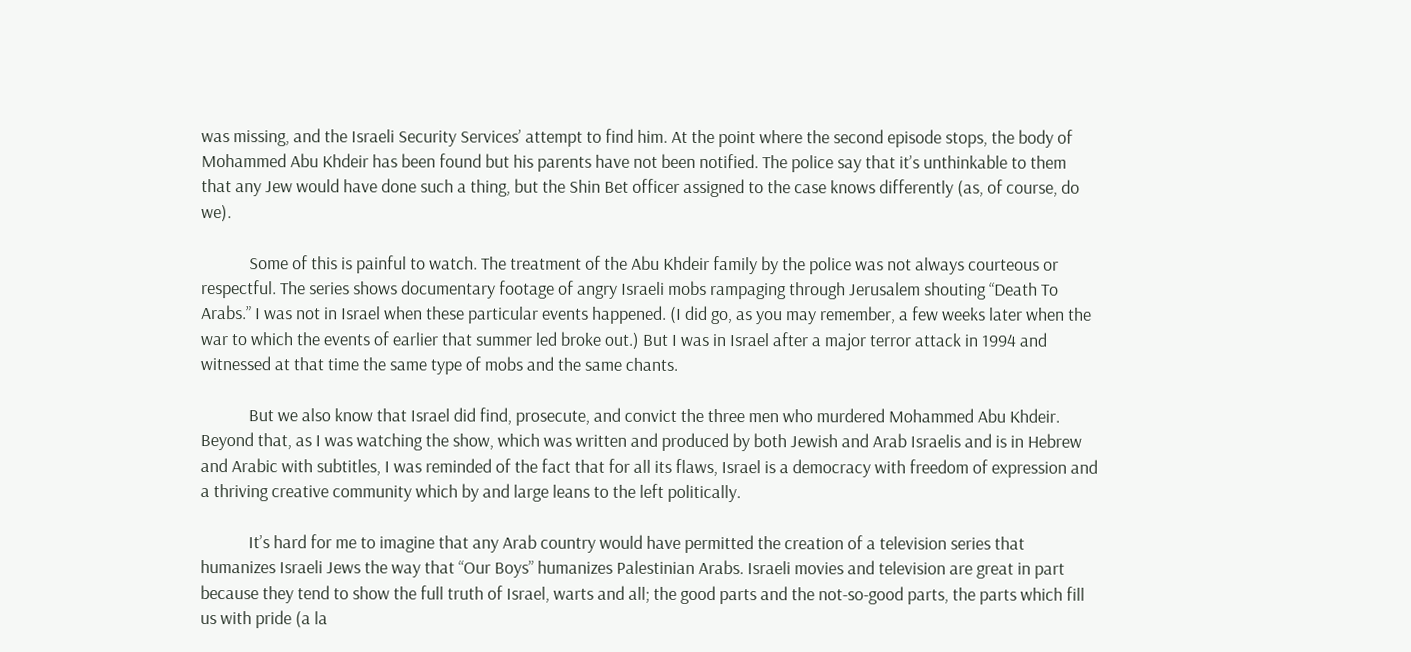was missing, and the Israeli Security Services’ attempt to find him. At the point where the second episode stops, the body of Mohammed Abu Khdeir has been found but his parents have not been notified. The police say that it’s unthinkable to them that any Jew would have done such a thing, but the Shin Bet officer assigned to the case knows differently (as, of course, do we).

            Some of this is painful to watch. The treatment of the Abu Khdeir family by the police was not always courteous or respectful. The series shows documentary footage of angry Israeli mobs rampaging through Jerusalem shouting “Death To Arabs.” I was not in Israel when these particular events happened. (I did go, as you may remember, a few weeks later when the war to which the events of earlier that summer led broke out.) But I was in Israel after a major terror attack in 1994 and witnessed at that time the same type of mobs and the same chants.

            But we also know that Israel did find, prosecute, and convict the three men who murdered Mohammed Abu Khdeir. Beyond that, as I was watching the show, which was written and produced by both Jewish and Arab Israelis and is in Hebrew and Arabic with subtitles, I was reminded of the fact that for all its flaws, Israel is a democracy with freedom of expression and a thriving creative community which by and large leans to the left politically.

            It’s hard for me to imagine that any Arab country would have permitted the creation of a television series that humanizes Israeli Jews the way that “Our Boys” humanizes Palestinian Arabs. Israeli movies and television are great in part because they tend to show the full truth of Israel, warts and all; the good parts and the not-so-good parts, the parts which fill us with pride (a la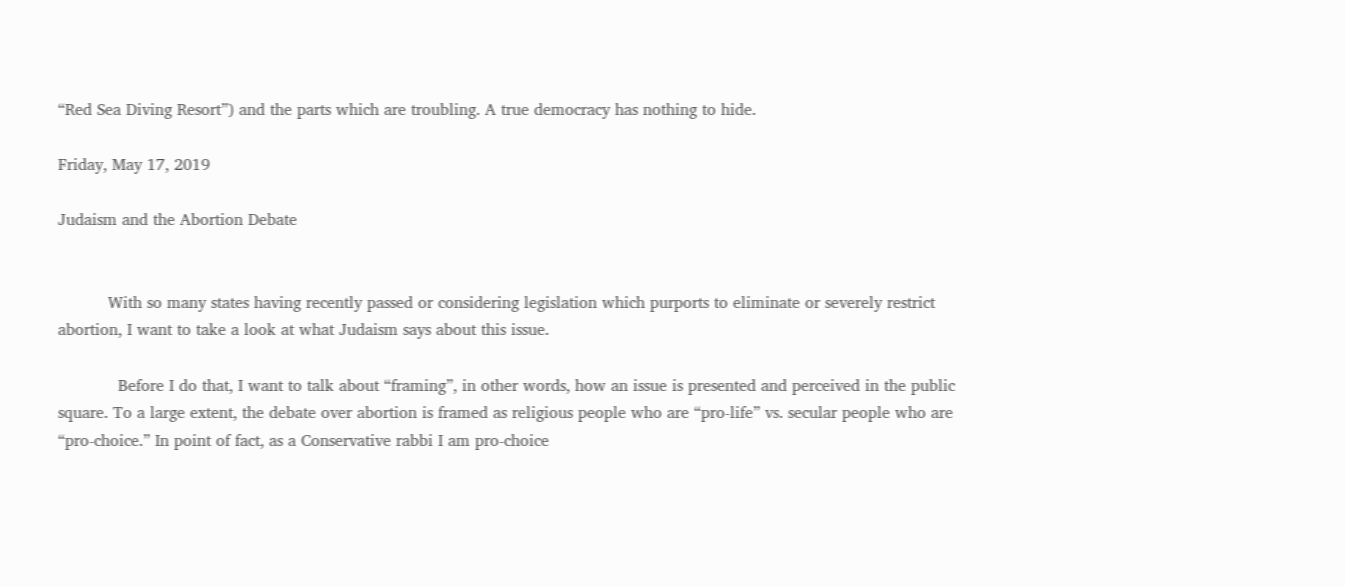“Red Sea Diving Resort”) and the parts which are troubling. A true democracy has nothing to hide.

Friday, May 17, 2019

Judaism and the Abortion Debate


          With so many states having recently passed or considering legislation which purports to eliminate or severely restrict abortion, I want to take a look at what Judaism says about this issue.

            Before I do that, I want to talk about “framing”, in other words, how an issue is presented and perceived in the public square. To a large extent, the debate over abortion is framed as religious people who are “pro-life” vs. secular people who are “pro-choice.” In point of fact, as a Conservative rabbi I am pro-choice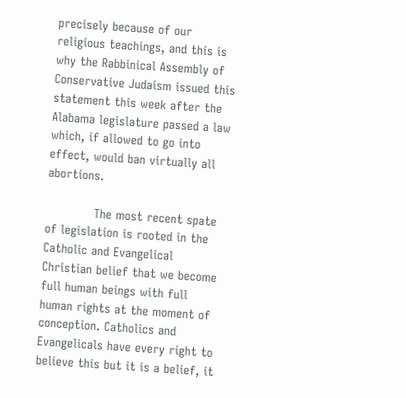precisely because of our religious teachings, and this is why the Rabbinical Assembly of Conservative Judaism issued this statement this week after the Alabama legislature passed a law which, if allowed to go into effect, would ban virtually all abortions.

            The most recent spate of legislation is rooted in the Catholic and Evangelical Christian belief that we become full human beings with full human rights at the moment of conception. Catholics and Evangelicals have every right to believe this but it is a belief, it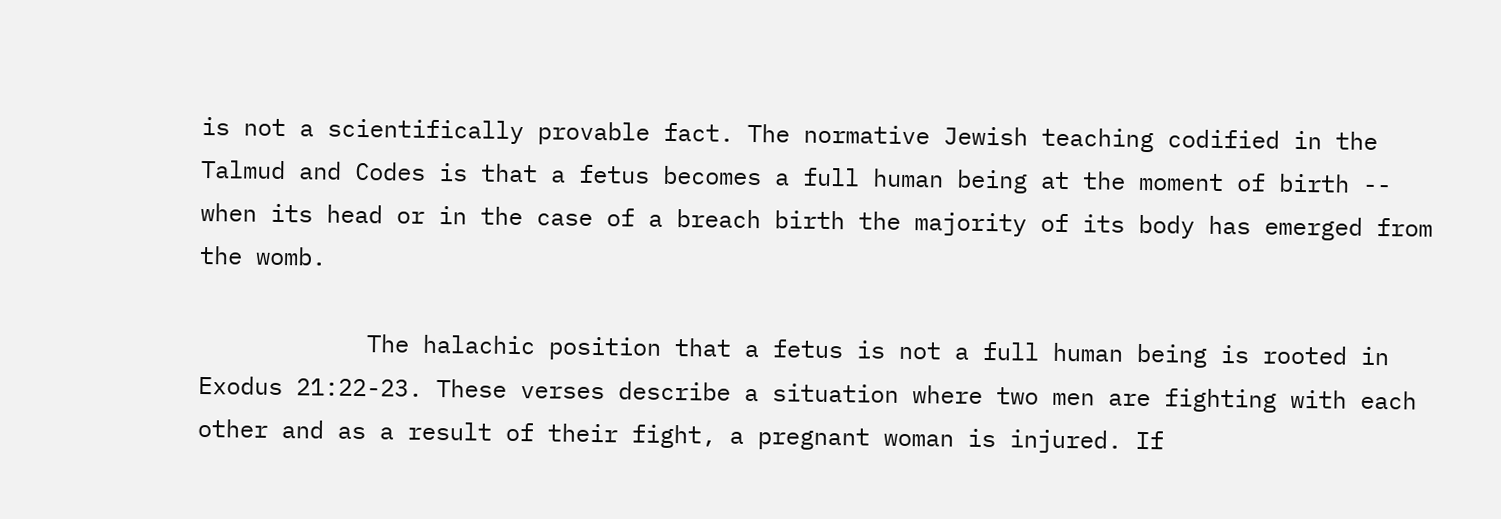is not a scientifically provable fact. The normative Jewish teaching codified in the Talmud and Codes is that a fetus becomes a full human being at the moment of birth -- when its head or in the case of a breach birth the majority of its body has emerged from the womb.

            The halachic position that a fetus is not a full human being is rooted in Exodus 21:22-23. These verses describe a situation where two men are fighting with each other and as a result of their fight, a pregnant woman is injured. If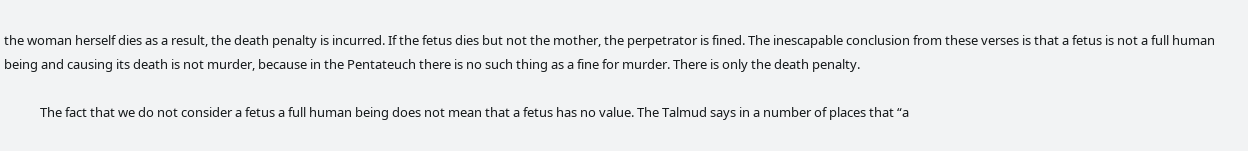the woman herself dies as a result, the death penalty is incurred. If the fetus dies but not the mother, the perpetrator is fined. The inescapable conclusion from these verses is that a fetus is not a full human being and causing its death is not murder, because in the Pentateuch there is no such thing as a fine for murder. There is only the death penalty.

            The fact that we do not consider a fetus a full human being does not mean that a fetus has no value. The Talmud says in a number of places that “a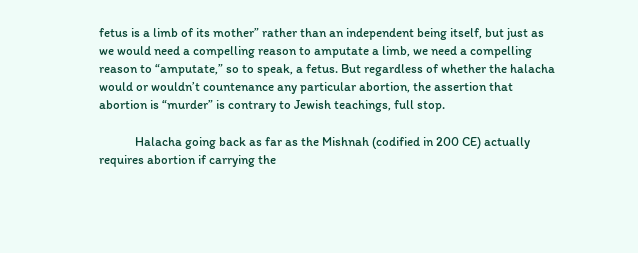fetus is a limb of its mother” rather than an independent being itself, but just as we would need a compelling reason to amputate a limb, we need a compelling reason to “amputate,” so to speak, a fetus. But regardless of whether the halacha would or wouldn’t countenance any particular abortion, the assertion that abortion is “murder” is contrary to Jewish teachings, full stop.

            Halacha going back as far as the Mishnah (codified in 200 CE) actually requires abortion if carrying the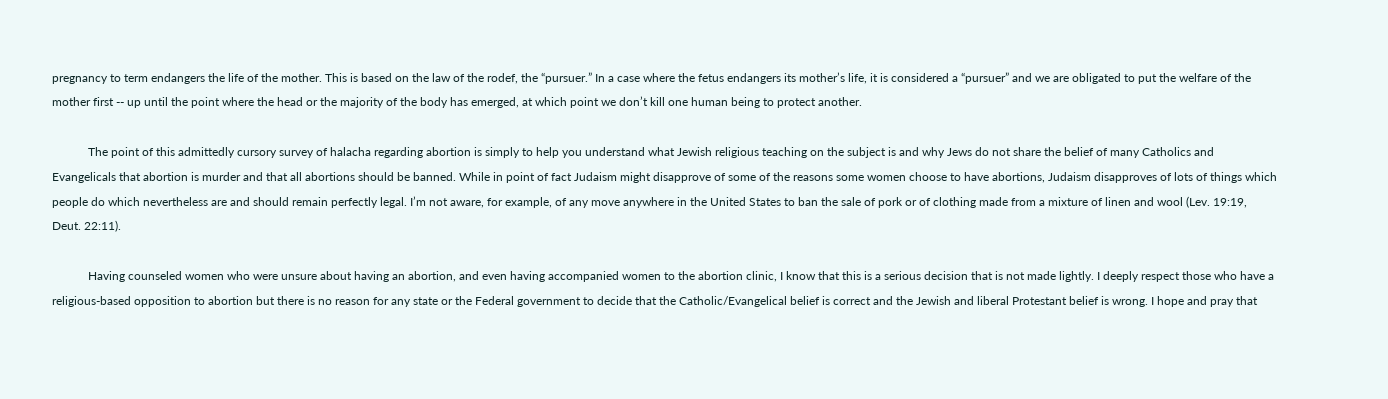pregnancy to term endangers the life of the mother. This is based on the law of the rodef, the “pursuer.” In a case where the fetus endangers its mother’s life, it is considered a “pursuer” and we are obligated to put the welfare of the mother first -- up until the point where the head or the majority of the body has emerged, at which point we don’t kill one human being to protect another.

            The point of this admittedly cursory survey of halacha regarding abortion is simply to help you understand what Jewish religious teaching on the subject is and why Jews do not share the belief of many Catholics and Evangelicals that abortion is murder and that all abortions should be banned. While in point of fact Judaism might disapprove of some of the reasons some women choose to have abortions, Judaism disapproves of lots of things which people do which nevertheless are and should remain perfectly legal. I’m not aware, for example, of any move anywhere in the United States to ban the sale of pork or of clothing made from a mixture of linen and wool (Lev. 19:19, Deut. 22:11).

            Having counseled women who were unsure about having an abortion, and even having accompanied women to the abortion clinic, I know that this is a serious decision that is not made lightly. I deeply respect those who have a religious-based opposition to abortion but there is no reason for any state or the Federal government to decide that the Catholic/Evangelical belief is correct and the Jewish and liberal Protestant belief is wrong. I hope and pray that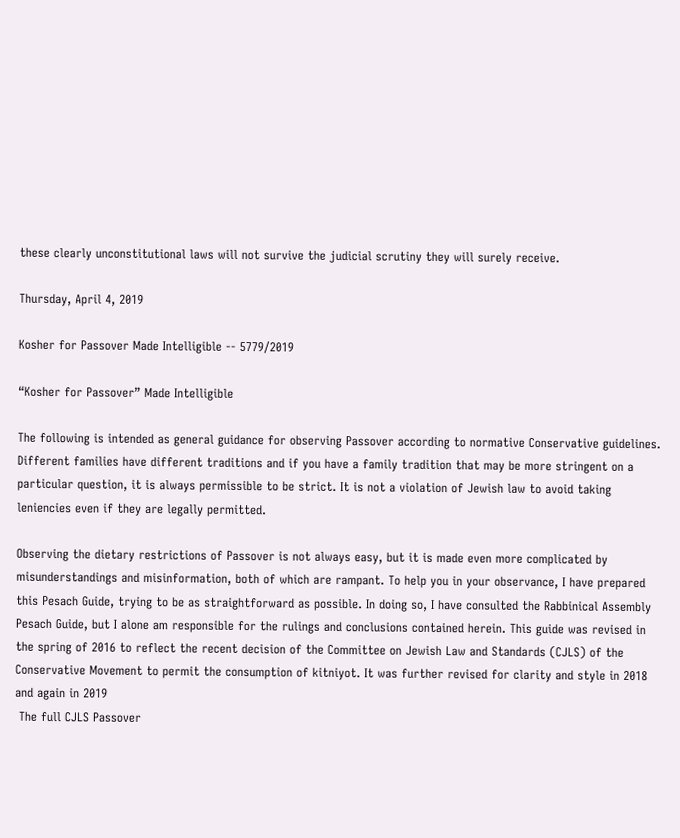these clearly unconstitutional laws will not survive the judicial scrutiny they will surely receive.

Thursday, April 4, 2019

Kosher for Passover Made Intelligible -- 5779/2019

“Kosher for Passover” Made Intelligible

The following is intended as general guidance for observing Passover according to normative Conservative guidelines. Different families have different traditions and if you have a family tradition that may be more stringent on a particular question, it is always permissible to be strict. It is not a violation of Jewish law to avoid taking leniencies even if they are legally permitted.

Observing the dietary restrictions of Passover is not always easy, but it is made even more complicated by misunderstandings and misinformation, both of which are rampant. To help you in your observance, I have prepared this Pesach Guide, trying to be as straightforward as possible. In doing so, I have consulted the Rabbinical Assembly Pesach Guide, but I alone am responsible for the rulings and conclusions contained herein. This guide was revised in the spring of 2016 to reflect the recent decision of the Committee on Jewish Law and Standards (CJLS) of the Conservative Movement to permit the consumption of kitniyot. It was further revised for clarity and style in 2018 and again in 2019
 The full CJLS Passover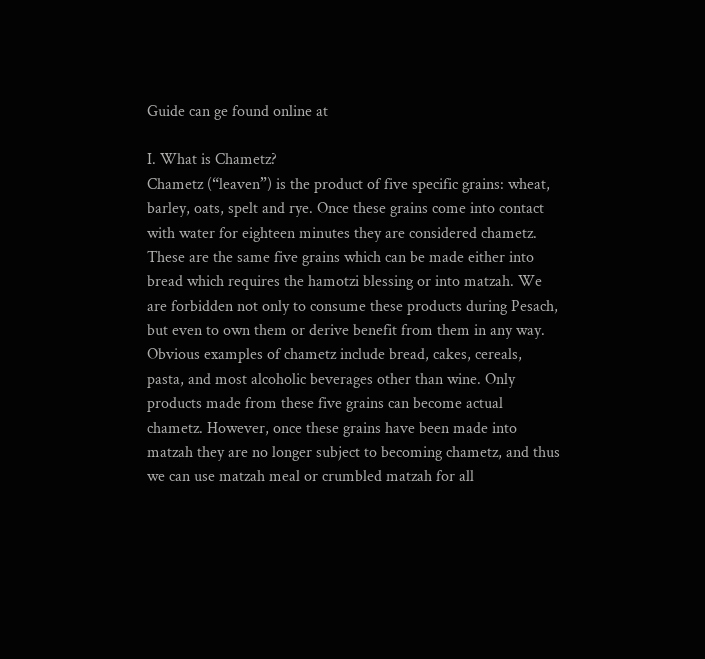Guide can ge found online at

I. What is Chametz?
Chametz (“leaven”) is the product of five specific grains: wheat, barley, oats, spelt and rye. Once these grains come into contact with water for eighteen minutes they are considered chametz. These are the same five grains which can be made either into bread which requires the hamotzi blessing or into matzah. We are forbidden not only to consume these products during Pesach, but even to own them or derive benefit from them in any way. Obvious examples of chametz include bread, cakes, cereals, pasta, and most alcoholic beverages other than wine. Only products made from these five grains can become actual chametz. However, once these grains have been made into matzah they are no longer subject to becoming chametz, and thus we can use matzah meal or crumbled matzah for all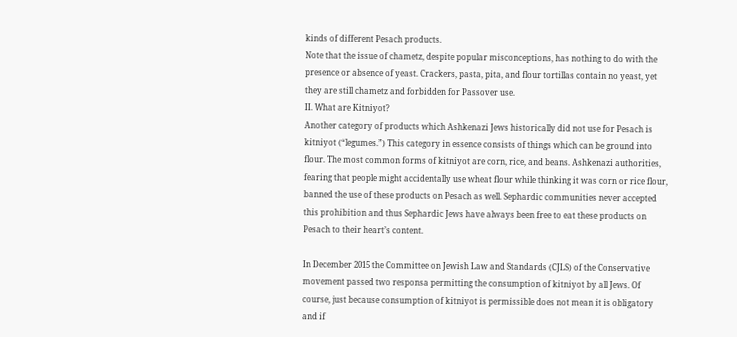kinds of different Pesach products.
Note that the issue of chametz, despite popular misconceptions, has nothing to do with the presence or absence of yeast. Crackers, pasta, pita, and flour tortillas contain no yeast, yet they are still chametz and forbidden for Passover use.
II. What are Kitniyot?
Another category of products which Ashkenazi Jews historically did not use for Pesach is kitniyot (“legumes.”) This category in essence consists of things which can be ground into flour. The most common forms of kitniyot are corn, rice, and beans. Ashkenazi authorities, fearing that people might accidentally use wheat flour while thinking it was corn or rice flour, banned the use of these products on Pesach as well. Sephardic communities never accepted this prohibition and thus Sephardic Jews have always been free to eat these products on Pesach to their heart’s content.

In December 2015 the Committee on Jewish Law and Standards (CJLS) of the Conservative movement passed two responsa permitting the consumption of kitniyot by all Jews. Of course, just because consumption of kitniyot is permissible does not mean it is obligatory and if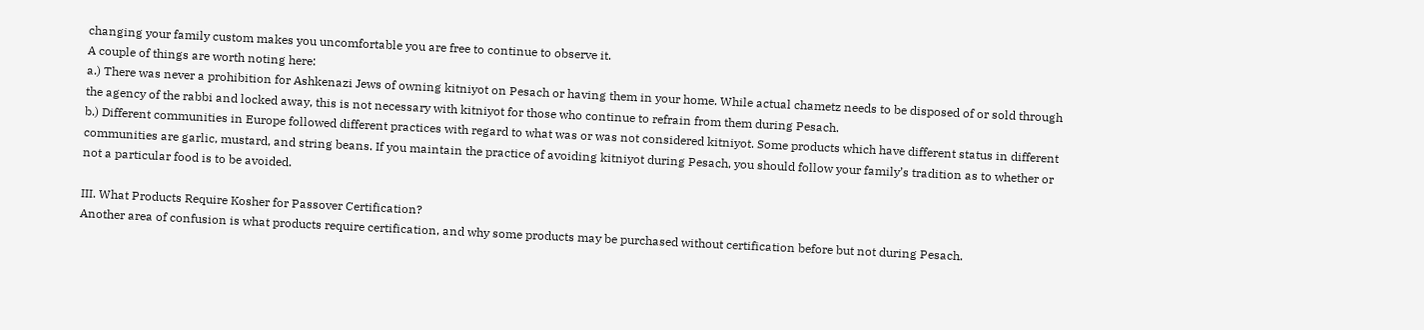changing your family custom makes you uncomfortable you are free to continue to observe it.
A couple of things are worth noting here:
a.) There was never a prohibition for Ashkenazi Jews of owning kitniyot on Pesach or having them in your home. While actual chametz needs to be disposed of or sold through the agency of the rabbi and locked away, this is not necessary with kitniyot for those who continue to refrain from them during Pesach.
b.) Different communities in Europe followed different practices with regard to what was or was not considered kitniyot. Some products which have different status in different communities are garlic, mustard, and string beans. If you maintain the practice of avoiding kitniyot during Pesach, you should follow your family’s tradition as to whether or not a particular food is to be avoided.

III. What Products Require Kosher for Passover Certification?
Another area of confusion is what products require certification, and why some products may be purchased without certification before but not during Pesach.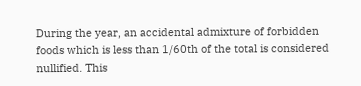During the year, an accidental admixture of forbidden foods which is less than 1/60th of the total is considered nullified. This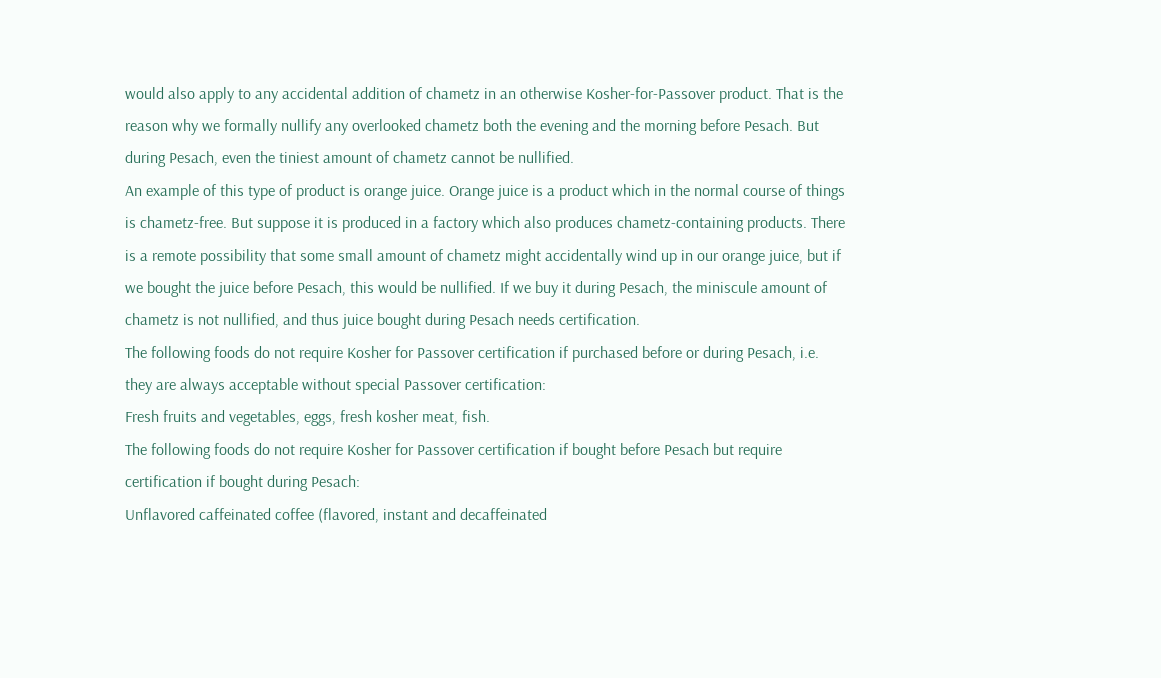would also apply to any accidental addition of chametz in an otherwise Kosher-for-Passover product. That is the reason why we formally nullify any overlooked chametz both the evening and the morning before Pesach. But during Pesach, even the tiniest amount of chametz cannot be nullified.
An example of this type of product is orange juice. Orange juice is a product which in the normal course of things is chametz-free. But suppose it is produced in a factory which also produces chametz-containing products. There is a remote possibility that some small amount of chametz might accidentally wind up in our orange juice, but if we bought the juice before Pesach, this would be nullified. If we buy it during Pesach, the miniscule amount of chametz is not nullified, and thus juice bought during Pesach needs certification.
The following foods do not require Kosher for Passover certification if purchased before or during Pesach, i.e. they are always acceptable without special Passover certification:
Fresh fruits and vegetables, eggs, fresh kosher meat, fish.
The following foods do not require Kosher for Passover certification if bought before Pesach but require certification if bought during Pesach:
Unflavored caffeinated coffee (flavored, instant and decaffeinated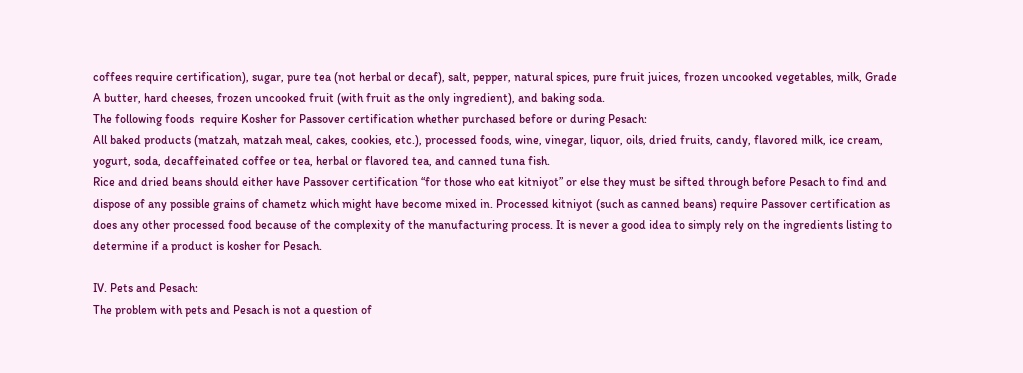coffees require certification), sugar, pure tea (not herbal or decaf), salt, pepper, natural spices, pure fruit juices, frozen uncooked vegetables, milk, Grade A butter, hard cheeses, frozen uncooked fruit (with fruit as the only ingredient), and baking soda.
The following foods  require Kosher for Passover certification whether purchased before or during Pesach:
All baked products (matzah, matzah meal, cakes, cookies, etc.), processed foods, wine, vinegar, liquor, oils, dried fruits, candy, flavored milk, ice cream, yogurt, soda, decaffeinated coffee or tea, herbal or flavored tea, and canned tuna fish.
Rice and dried beans should either have Passover certification “for those who eat kitniyot” or else they must be sifted through before Pesach to find and dispose of any possible grains of chametz which might have become mixed in. Processed kitniyot (such as canned beans) require Passover certification as does any other processed food because of the complexity of the manufacturing process. It is never a good idea to simply rely on the ingredients listing to determine if a product is kosher for Pesach.

IV. Pets and Pesach:
The problem with pets and Pesach is not a question of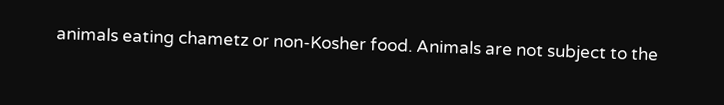animals eating chametz or non-Kosher food. Animals are not subject to the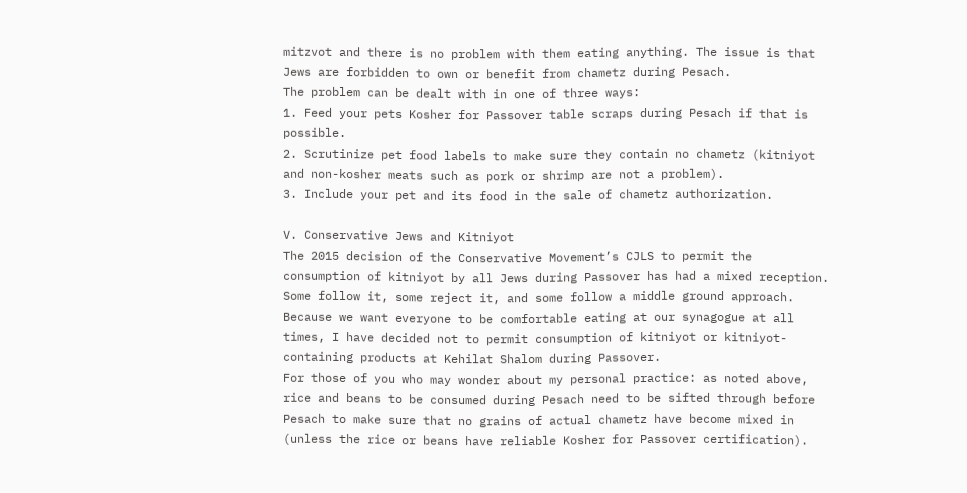mitzvot and there is no problem with them eating anything. The issue is that Jews are forbidden to own or benefit from chametz during Pesach.
The problem can be dealt with in one of three ways:
1. Feed your pets Kosher for Passover table scraps during Pesach if that is possible.
2. Scrutinize pet food labels to make sure they contain no chametz (kitniyot and non-kosher meats such as pork or shrimp are not a problem).
3. Include your pet and its food in the sale of chametz authorization.

V. Conservative Jews and Kitniyot
The 2015 decision of the Conservative Movement’s CJLS to permit the consumption of kitniyot by all Jews during Passover has had a mixed reception. Some follow it, some reject it, and some follow a middle ground approach.
Because we want everyone to be comfortable eating at our synagogue at all times, I have decided not to permit consumption of kitniyot or kitniyot-containing products at Kehilat Shalom during Passover.
For those of you who may wonder about my personal practice: as noted above, rice and beans to be consumed during Pesach need to be sifted through before Pesach to make sure that no grains of actual chametz have become mixed in (unless the rice or beans have reliable Kosher for Passover certification).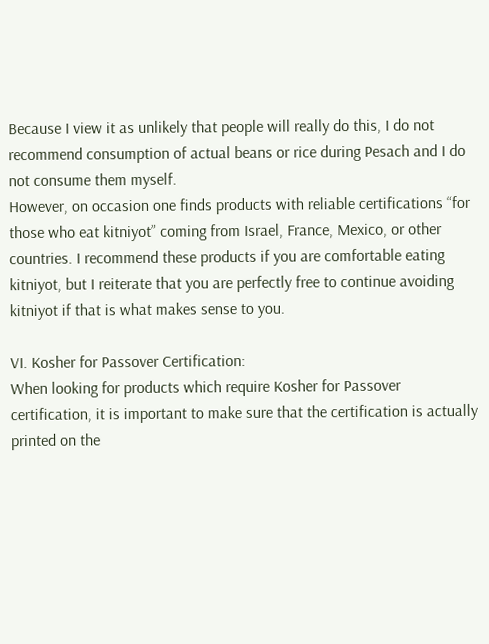Because I view it as unlikely that people will really do this, I do not recommend consumption of actual beans or rice during Pesach and I do not consume them myself.
However, on occasion one finds products with reliable certifications “for those who eat kitniyot” coming from Israel, France, Mexico, or other countries. I recommend these products if you are comfortable eating kitniyot, but I reiterate that you are perfectly free to continue avoiding kitniyot if that is what makes sense to you.

VI. Kosher for Passover Certification:
When looking for products which require Kosher for Passover certification, it is important to make sure that the certification is actually printed on the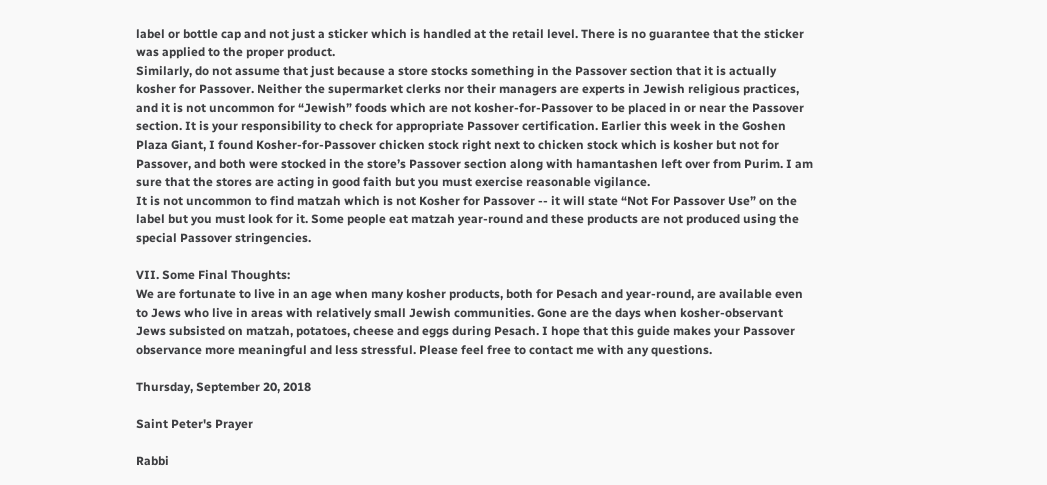label or bottle cap and not just a sticker which is handled at the retail level. There is no guarantee that the sticker was applied to the proper product.
Similarly, do not assume that just because a store stocks something in the Passover section that it is actually kosher for Passover. Neither the supermarket clerks nor their managers are experts in Jewish religious practices, and it is not uncommon for “Jewish” foods which are not kosher-for-Passover to be placed in or near the Passover section. It is your responsibility to check for appropriate Passover certification. Earlier this week in the Goshen Plaza Giant, I found Kosher-for-Passover chicken stock right next to chicken stock which is kosher but not for Passover, and both were stocked in the store’s Passover section along with hamantashen left over from Purim. I am sure that the stores are acting in good faith but you must exercise reasonable vigilance.
It is not uncommon to find matzah which is not Kosher for Passover -- it will state “Not For Passover Use” on the label but you must look for it. Some people eat matzah year-round and these products are not produced using the special Passover stringencies.

VII. Some Final Thoughts:
We are fortunate to live in an age when many kosher products, both for Pesach and year-round, are available even to Jews who live in areas with relatively small Jewish communities. Gone are the days when kosher-observant Jews subsisted on matzah, potatoes, cheese and eggs during Pesach. I hope that this guide makes your Passover observance more meaningful and less stressful. Please feel free to contact me with any questions.

Thursday, September 20, 2018

Saint Peter's Prayer

Rabbi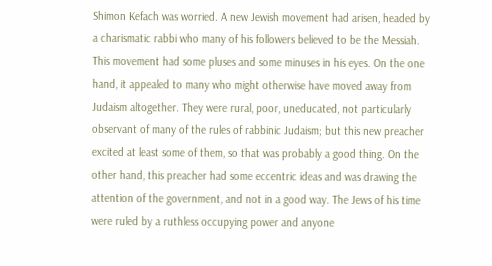Shimon Kefach was worried. A new Jewish movement had arisen, headed by a charismatic rabbi who many of his followers believed to be the Messiah. This movement had some pluses and some minuses in his eyes. On the one hand, it appealed to many who might otherwise have moved away from Judaism altogether. They were rural, poor, uneducated, not particularly observant of many of the rules of rabbinic Judaism; but this new preacher excited at least some of them, so that was probably a good thing. On the other hand, this preacher had some eccentric ideas and was drawing the attention of the government, and not in a good way. The Jews of his time were ruled by a ruthless occupying power and anyone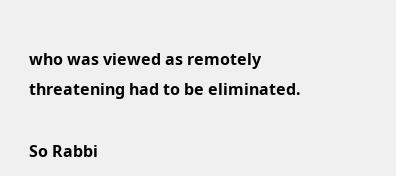who was viewed as remotely threatening had to be eliminated.

So Rabbi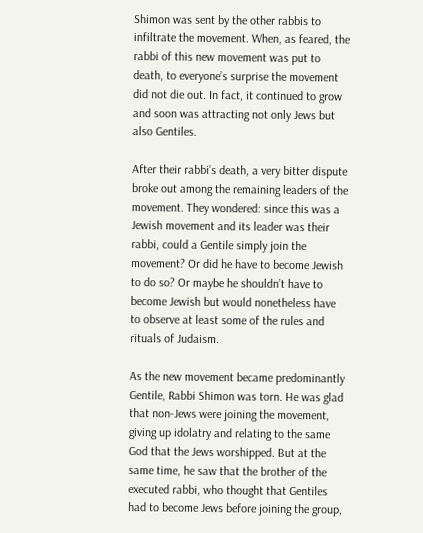Shimon was sent by the other rabbis to infiltrate the movement. When, as feared, the rabbi of this new movement was put to death, to everyone’s surprise the movement did not die out. In fact, it continued to grow and soon was attracting not only Jews but also Gentiles.

After their rabbi’s death, a very bitter dispute broke out among the remaining leaders of the movement. They wondered: since this was a Jewish movement and its leader was their rabbi, could a Gentile simply join the movement? Or did he have to become Jewish to do so? Or maybe he shouldn’t have to become Jewish but would nonetheless have to observe at least some of the rules and rituals of Judaism.

As the new movement became predominantly Gentile, Rabbi Shimon was torn. He was glad that non-Jews were joining the movement, giving up idolatry and relating to the same God that the Jews worshipped. But at the same time, he saw that the brother of the executed rabbi, who thought that Gentiles had to become Jews before joining the group,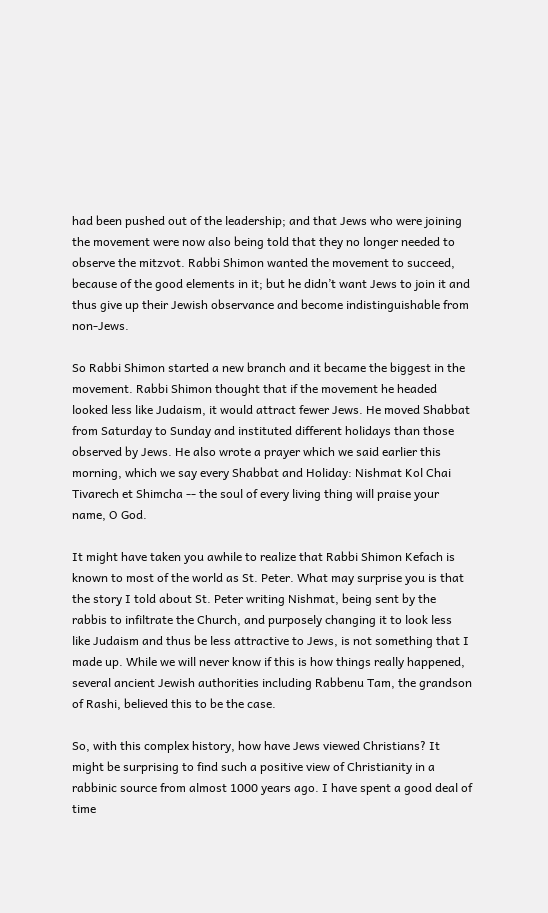had been pushed out of the leadership; and that Jews who were joining the movement were now also being told that they no longer needed to observe the mitzvot. Rabbi Shimon wanted the movement to succeed, because of the good elements in it; but he didn’t want Jews to join it and thus give up their Jewish observance and become indistinguishable from non-Jews.

So Rabbi Shimon started a new branch and it became the biggest in the movement. Rabbi Shimon thought that if the movement he headed looked less like Judaism, it would attract fewer Jews. He moved Shabbat from Saturday to Sunday and instituted different holidays than those observed by Jews. He also wrote a prayer which we said earlier this morning, which we say every Shabbat and Holiday: Nishmat Kol Chai Tivarech et Shimcha -- the soul of every living thing will praise your name, O God.

It might have taken you awhile to realize that Rabbi Shimon Kefach is known to most of the world as St. Peter. What may surprise you is that the story I told about St. Peter writing Nishmat, being sent by the rabbis to infiltrate the Church, and purposely changing it to look less like Judaism and thus be less attractive to Jews, is not something that I made up. While we will never know if this is how things really happened, several ancient Jewish authorities including Rabbenu Tam, the grandson of Rashi, believed this to be the case.

So, with this complex history, how have Jews viewed Christians? It might be surprising to find such a positive view of Christianity in a rabbinic source from almost 1000 years ago. I have spent a good deal of time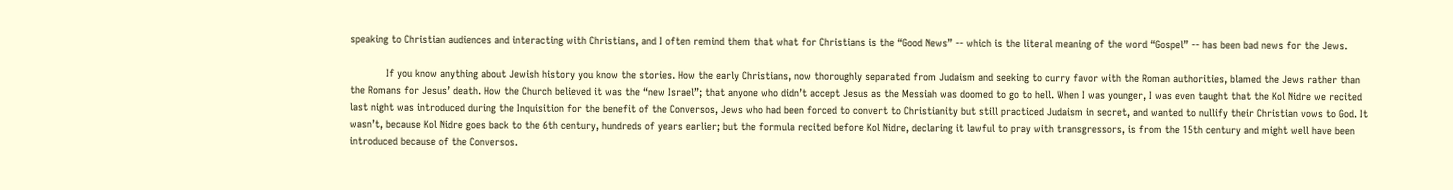speaking to Christian audiences and interacting with Christians, and I often remind them that what for Christians is the “Good News” -- which is the literal meaning of the word “Gospel” -- has been bad news for the Jews.

            If you know anything about Jewish history you know the stories. How the early Christians, now thoroughly separated from Judaism and seeking to curry favor with the Roman authorities, blamed the Jews rather than the Romans for Jesus’ death. How the Church believed it was the “new Israel”; that anyone who didn’t accept Jesus as the Messiah was doomed to go to hell. When I was younger, I was even taught that the Kol Nidre we recited last night was introduced during the Inquisition for the benefit of the Conversos, Jews who had been forced to convert to Christianity but still practiced Judaism in secret, and wanted to nullify their Christian vows to God. It wasn’t, because Kol Nidre goes back to the 6th century, hundreds of years earlier; but the formula recited before Kol Nidre, declaring it lawful to pray with transgressors, is from the 15th century and might well have been introduced because of the Conversos.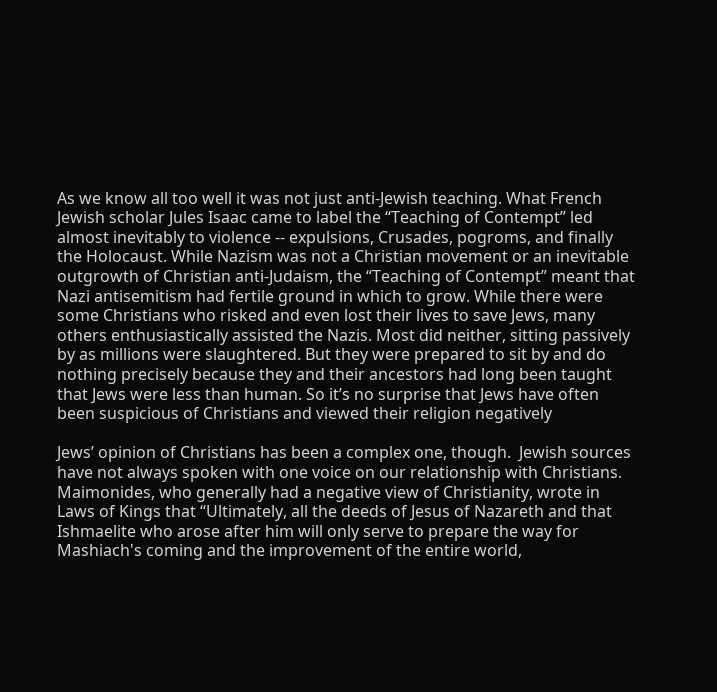As we know all too well it was not just anti-Jewish teaching. What French Jewish scholar Jules Isaac came to label the “Teaching of Contempt” led almost inevitably to violence -- expulsions, Crusades, pogroms, and finally the Holocaust. While Nazism was not a Christian movement or an inevitable outgrowth of Christian anti-Judaism, the “Teaching of Contempt” meant that Nazi antisemitism had fertile ground in which to grow. While there were some Christians who risked and even lost their lives to save Jews, many others enthusiastically assisted the Nazis. Most did neither, sitting passively by as millions were slaughtered. But they were prepared to sit by and do nothing precisely because they and their ancestors had long been taught that Jews were less than human. So it’s no surprise that Jews have often been suspicious of Christians and viewed their religion negatively

Jews’ opinion of Christians has been a complex one, though.  Jewish sources have not always spoken with one voice on our relationship with Christians. Maimonides, who generally had a negative view of Christianity, wrote in Laws of Kings that “Ultimately, all the deeds of Jesus of Nazareth and that Ishmaelite who arose after him will only serve to prepare the way for Mashiach's coming and the improvement of the entire world,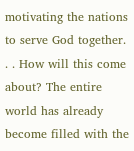motivating the nations to serve God together. . . How will this come about? The entire world has already become filled with the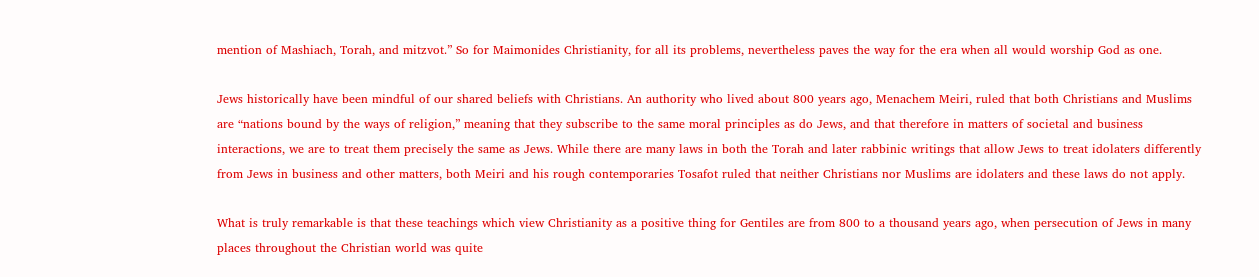mention of Mashiach, Torah, and mitzvot.” So for Maimonides Christianity, for all its problems, nevertheless paves the way for the era when all would worship God as one.

Jews historically have been mindful of our shared beliefs with Christians. An authority who lived about 800 years ago, Menachem Meiri, ruled that both Christians and Muslims are “nations bound by the ways of religion,” meaning that they subscribe to the same moral principles as do Jews, and that therefore in matters of societal and business interactions, we are to treat them precisely the same as Jews. While there are many laws in both the Torah and later rabbinic writings that allow Jews to treat idolaters differently from Jews in business and other matters, both Meiri and his rough contemporaries Tosafot ruled that neither Christians nor Muslims are idolaters and these laws do not apply.

What is truly remarkable is that these teachings which view Christianity as a positive thing for Gentiles are from 800 to a thousand years ago, when persecution of Jews in many places throughout the Christian world was quite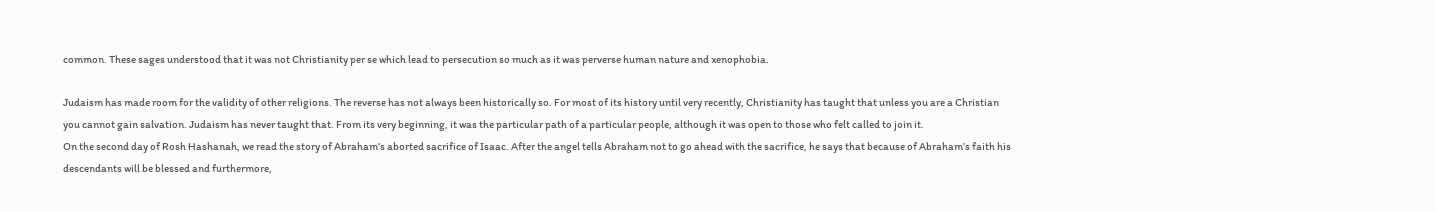common. These sages understood that it was not Christianity per se which lead to persecution so much as it was perverse human nature and xenophobia.

Judaism has made room for the validity of other religions. The reverse has not always been historically so. For most of its history until very recently, Christianity has taught that unless you are a Christian you cannot gain salvation. Judaism has never taught that. From its very beginning, it was the particular path of a particular people, although it was open to those who felt called to join it.
On the second day of Rosh Hashanah, we read the story of Abraham’s aborted sacrifice of Isaac. After the angel tells Abraham not to go ahead with the sacrifice, he says that because of Abraham’s faith his descendants will be blessed and furthermore,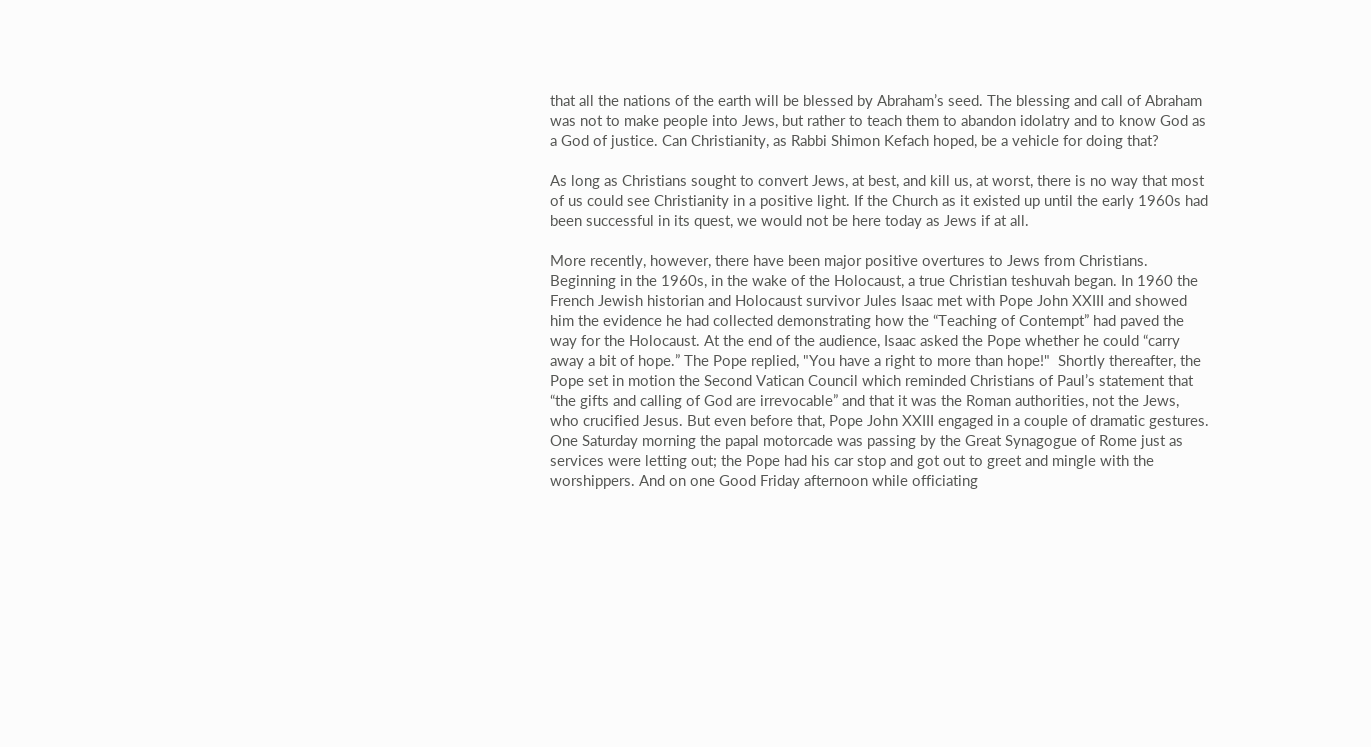that all the nations of the earth will be blessed by Abraham’s seed. The blessing and call of Abraham was not to make people into Jews, but rather to teach them to abandon idolatry and to know God as a God of justice. Can Christianity, as Rabbi Shimon Kefach hoped, be a vehicle for doing that?

As long as Christians sought to convert Jews, at best, and kill us, at worst, there is no way that most of us could see Christianity in a positive light. If the Church as it existed up until the early 1960s had been successful in its quest, we would not be here today as Jews if at all.

More recently, however, there have been major positive overtures to Jews from Christians. Beginning in the 1960s, in the wake of the Holocaust, a true Christian teshuvah began. In 1960 the French Jewish historian and Holocaust survivor Jules Isaac met with Pope John XXIII and showed him the evidence he had collected demonstrating how the “Teaching of Contempt” had paved the way for the Holocaust. At the end of the audience, Isaac asked the Pope whether he could “carry away a bit of hope.” The Pope replied, "You have a right to more than hope!"  Shortly thereafter, the Pope set in motion the Second Vatican Council which reminded Christians of Paul’s statement that “the gifts and calling of God are irrevocable” and that it was the Roman authorities, not the Jews, who crucified Jesus. But even before that, Pope John XXIII engaged in a couple of dramatic gestures. One Saturday morning the papal motorcade was passing by the Great Synagogue of Rome just as services were letting out; the Pope had his car stop and got out to greet and mingle with the worshippers. And on one Good Friday afternoon while officiating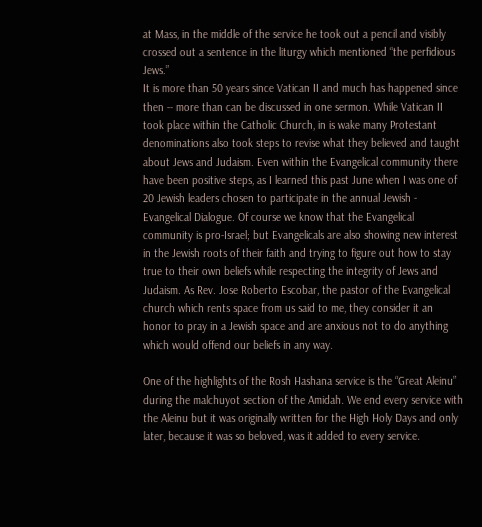at Mass, in the middle of the service he took out a pencil and visibly crossed out a sentence in the liturgy which mentioned “the perfidious Jews.”
It is more than 50 years since Vatican II and much has happened since then -- more than can be discussed in one sermon. While Vatican II took place within the Catholic Church, in is wake many Protestant denominations also took steps to revise what they believed and taught about Jews and Judaism. Even within the Evangelical community there have been positive steps, as I learned this past June when I was one of 20 Jewish leaders chosen to participate in the annual Jewish - Evangelical Dialogue. Of course we know that the Evangelical community is pro-Israel; but Evangelicals are also showing new interest in the Jewish roots of their faith and trying to figure out how to stay true to their own beliefs while respecting the integrity of Jews and Judaism. As Rev. Jose Roberto Escobar, the pastor of the Evangelical church which rents space from us said to me, they consider it an honor to pray in a Jewish space and are anxious not to do anything which would offend our beliefs in any way.

One of the highlights of the Rosh Hashana service is the “Great Aleinu” during the malchuyot section of the Amidah. We end every service with the Aleinu but it was originally written for the High Holy Days and only later, because it was so beloved, was it added to every service.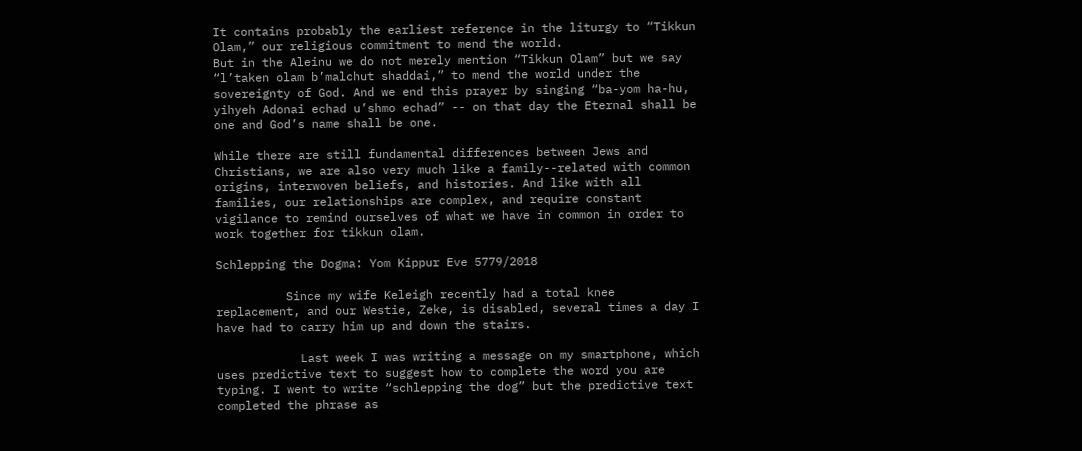It contains probably the earliest reference in the liturgy to “Tikkun Olam,” our religious commitment to mend the world.
But in the Aleinu we do not merely mention “Tikkun Olam” but we say “l’taken olam b’malchut shaddai,” to mend the world under the sovereignty of God. And we end this prayer by singing “ba-yom ha-hu, yihyeh Adonai echad u’shmo echad” -- on that day the Eternal shall be one and God’s name shall be one.

While there are still fundamental differences between Jews and Christians, we are also very much like a family--related with common origins, interwoven beliefs, and histories. And like with all families, our relationships are complex, and require constant vigilance to remind ourselves of what we have in common in order to work together for tikkun olam.

Schlepping the Dogma: Yom Kippur Eve 5779/2018

          Since my wife Keleigh recently had a total knee replacement, and our Westie, Zeke, is disabled, several times a day I have had to carry him up and down the stairs.

            Last week I was writing a message on my smartphone, which uses predictive text to suggest how to complete the word you are typing. I went to write “schlepping the dog” but the predictive text completed the phrase as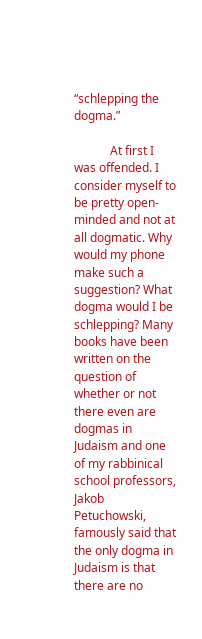“schlepping the dogma.”

            At first I was offended. I consider myself to be pretty open-minded and not at all dogmatic. Why would my phone make such a suggestion? What dogma would I be schlepping? Many books have been written on the question of whether or not there even are dogmas in Judaism and one of my rabbinical school professors, Jakob Petuchowski, famously said that the only dogma in Judaism is that there are no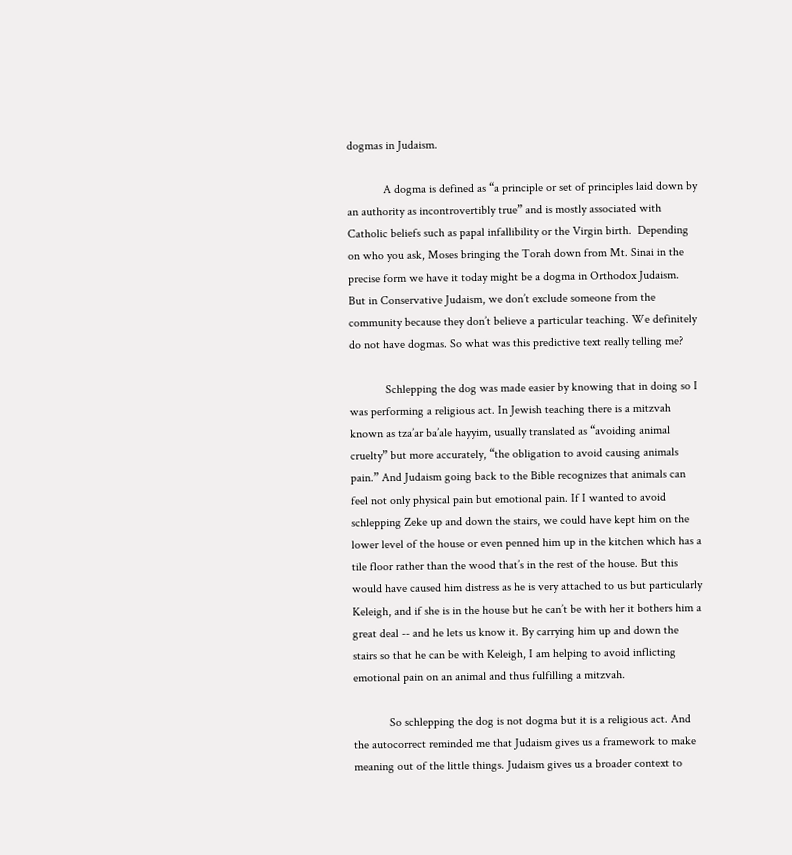dogmas in Judaism.

            A dogma is defined as “a principle or set of principles laid down by an authority as incontrovertibly true” and is mostly associated with Catholic beliefs such as papal infallibility or the Virgin birth.  Depending on who you ask, Moses bringing the Torah down from Mt. Sinai in the precise form we have it today might be a dogma in Orthodox Judaism. But in Conservative Judaism, we don’t exclude someone from the community because they don’t believe a particular teaching. We definitely do not have dogmas. So what was this predictive text really telling me?

            Schlepping the dog was made easier by knowing that in doing so I was performing a religious act. In Jewish teaching there is a mitzvah known as tza’ar ba’ale hayyim, usually translated as “avoiding animal cruelty” but more accurately, “the obligation to avoid causing animals pain.” And Judaism going back to the Bible recognizes that animals can feel not only physical pain but emotional pain. If I wanted to avoid schlepping Zeke up and down the stairs, we could have kept him on the lower level of the house or even penned him up in the kitchen which has a tile floor rather than the wood that’s in the rest of the house. But this would have caused him distress as he is very attached to us but particularly Keleigh, and if she is in the house but he can’t be with her it bothers him a great deal -- and he lets us know it. By carrying him up and down the stairs so that he can be with Keleigh, I am helping to avoid inflicting emotional pain on an animal and thus fulfilling a mitzvah.

            So schlepping the dog is not dogma but it is a religious act. And the autocorrect reminded me that Judaism gives us a framework to make meaning out of the little things. Judaism gives us a broader context to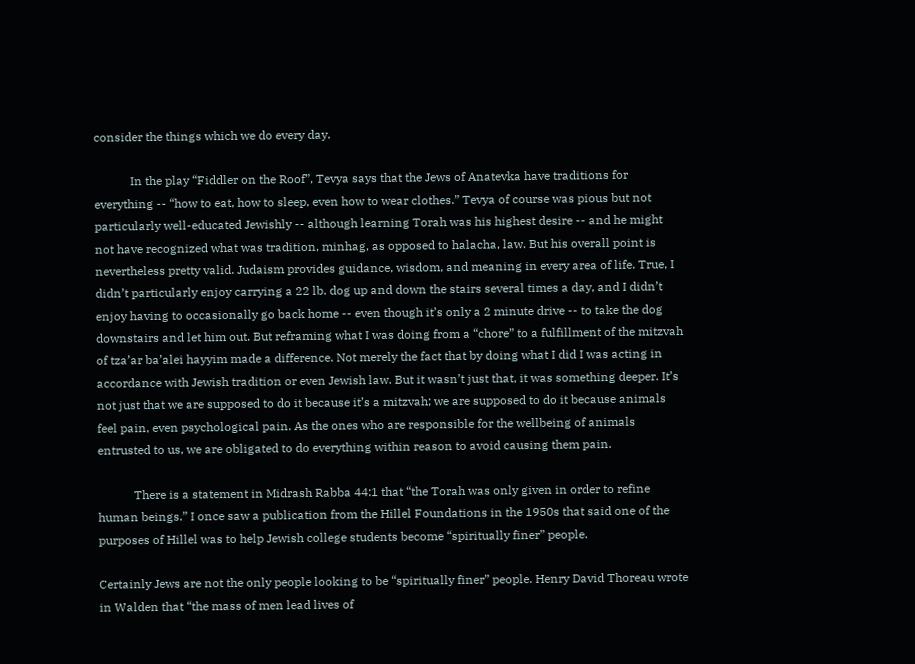consider the things which we do every day.

            In the play “Fiddler on the Roof”, Tevya says that the Jews of Anatevka have traditions for everything -- “how to eat, how to sleep, even how to wear clothes.” Tevya of course was pious but not particularly well-educated Jewishly -- although learning Torah was his highest desire -- and he might not have recognized what was tradition, minhag, as opposed to halacha, law. But his overall point is nevertheless pretty valid. Judaism provides guidance, wisdom, and meaning in every area of life. True, I didn’t particularly enjoy carrying a 22 lb. dog up and down the stairs several times a day, and I didn’t enjoy having to occasionally go back home -- even though it’s only a 2 minute drive -- to take the dog downstairs and let him out. But reframing what I was doing from a “chore” to a fulfillment of the mitzvah of tza’ar ba’alei hayyim made a difference. Not merely the fact that by doing what I did I was acting in accordance with Jewish tradition or even Jewish law. But it wasn’t just that, it was something deeper. It’s not just that we are supposed to do it because it’s a mitzvah; we are supposed to do it because animals feel pain, even psychological pain. As the ones who are responsible for the wellbeing of animals entrusted to us, we are obligated to do everything within reason to avoid causing them pain.

            There is a statement in Midrash Rabba 44:1 that “the Torah was only given in order to refine human beings.” I once saw a publication from the Hillel Foundations in the 1950s that said one of the purposes of Hillel was to help Jewish college students become “spiritually finer” people.

Certainly Jews are not the only people looking to be “spiritually finer” people. Henry David Thoreau wrote in Walden that “the mass of men lead lives of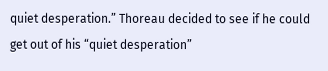quiet desperation.” Thoreau decided to see if he could get out of his “quiet desperation”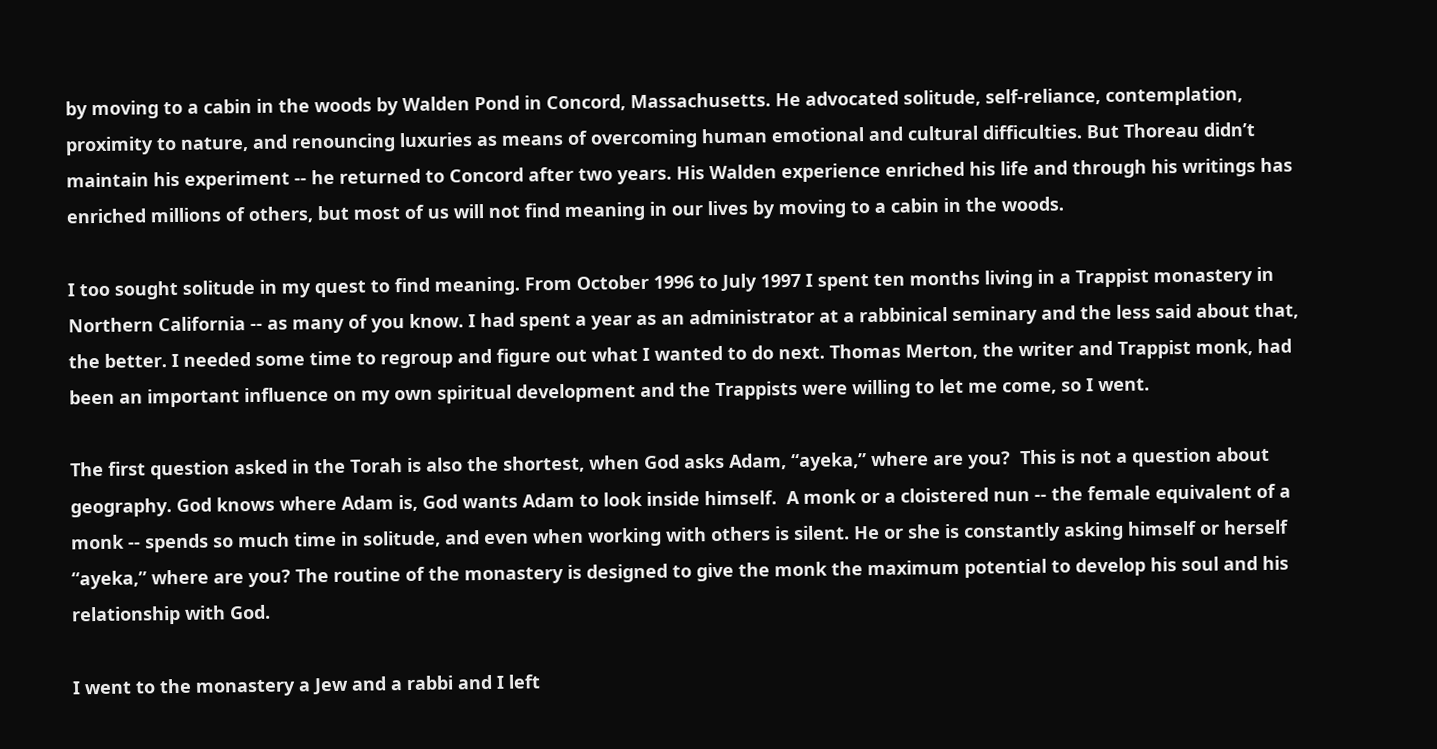by moving to a cabin in the woods by Walden Pond in Concord, Massachusetts. He advocated solitude, self-reliance, contemplation, proximity to nature, and renouncing luxuries as means of overcoming human emotional and cultural difficulties. But Thoreau didn’t maintain his experiment -- he returned to Concord after two years. His Walden experience enriched his life and through his writings has enriched millions of others, but most of us will not find meaning in our lives by moving to a cabin in the woods.

I too sought solitude in my quest to find meaning. From October 1996 to July 1997 I spent ten months living in a Trappist monastery in Northern California -- as many of you know. I had spent a year as an administrator at a rabbinical seminary and the less said about that, the better. I needed some time to regroup and figure out what I wanted to do next. Thomas Merton, the writer and Trappist monk, had been an important influence on my own spiritual development and the Trappists were willing to let me come, so I went.

The first question asked in the Torah is also the shortest, when God asks Adam, “ayeka,” where are you?  This is not a question about geography. God knows where Adam is, God wants Adam to look inside himself.  A monk or a cloistered nun -- the female equivalent of a monk -- spends so much time in solitude, and even when working with others is silent. He or she is constantly asking himself or herself “ayeka,” where are you? The routine of the monastery is designed to give the monk the maximum potential to develop his soul and his relationship with God.

I went to the monastery a Jew and a rabbi and I left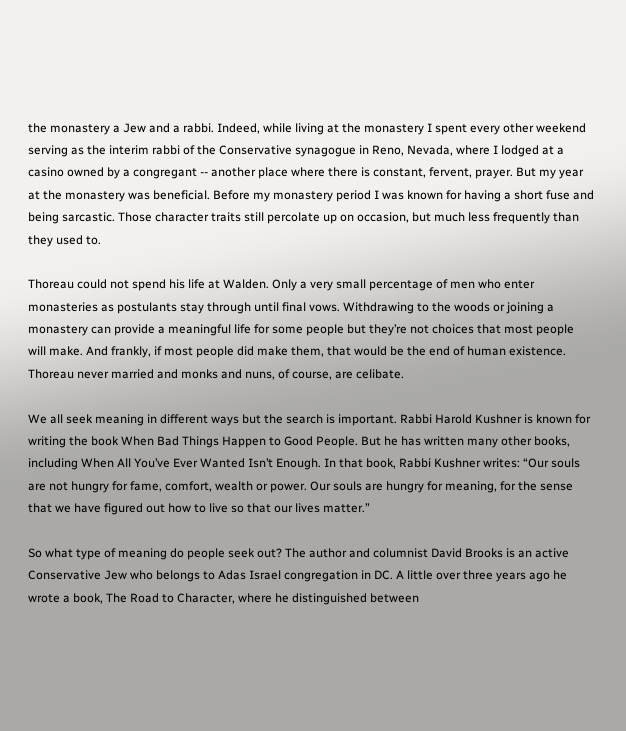the monastery a Jew and a rabbi. Indeed, while living at the monastery I spent every other weekend serving as the interim rabbi of the Conservative synagogue in Reno, Nevada, where I lodged at a casino owned by a congregant -- another place where there is constant, fervent, prayer. But my year at the monastery was beneficial. Before my monastery period I was known for having a short fuse and being sarcastic. Those character traits still percolate up on occasion, but much less frequently than they used to.

Thoreau could not spend his life at Walden. Only a very small percentage of men who enter monasteries as postulants stay through until final vows. Withdrawing to the woods or joining a monastery can provide a meaningful life for some people but they’re not choices that most people will make. And frankly, if most people did make them, that would be the end of human existence. Thoreau never married and monks and nuns, of course, are celibate.

We all seek meaning in different ways but the search is important. Rabbi Harold Kushner is known for writing the book When Bad Things Happen to Good People. But he has written many other books, including When All You’ve Ever Wanted Isn’t Enough. In that book, Rabbi Kushner writes: “Our souls are not hungry for fame, comfort, wealth or power. Our souls are hungry for meaning, for the sense that we have figured out how to live so that our lives matter.”

So what type of meaning do people seek out? The author and columnist David Brooks is an active Conservative Jew who belongs to Adas Israel congregation in DC. A little over three years ago he wrote a book, The Road to Character, where he distinguished between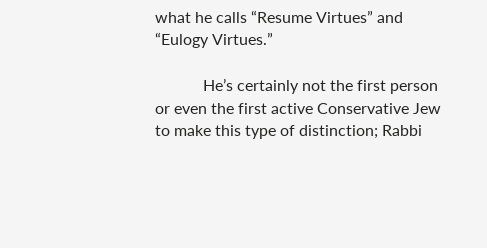what he calls “Resume Virtues” and “Eulogy Virtues.”

            He’s certainly not the first person or even the first active Conservative Jew to make this type of distinction; Rabbi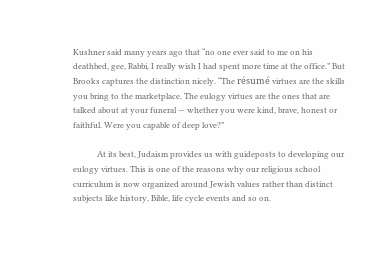Kushner said many years ago that “no one ever said to me on his deathbed, gee, Rabbi, I really wish I had spent more time at the office.” But Brooks captures the distinction nicely. “The résumé virtues are the skills you bring to the marketplace. The eulogy virtues are the ones that are talked about at your funeral — whether you were kind, brave, honest or faithful. Were you capable of deep love?”

            At its best, Judaism provides us with guideposts to developing our eulogy virtues. This is one of the reasons why our religious school curriculum is now organized around Jewish values rather than distinct subjects like history, Bible, life cycle events and so on.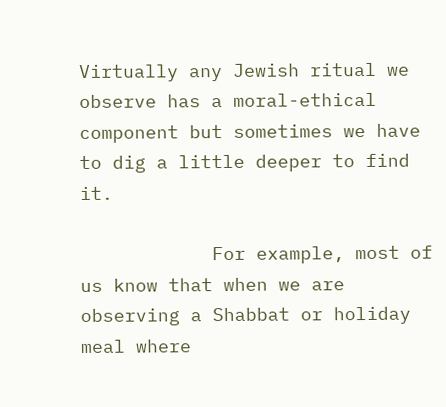Virtually any Jewish ritual we observe has a moral-ethical component but sometimes we have to dig a little deeper to find it.

            For example, most of us know that when we are observing a Shabbat or holiday meal where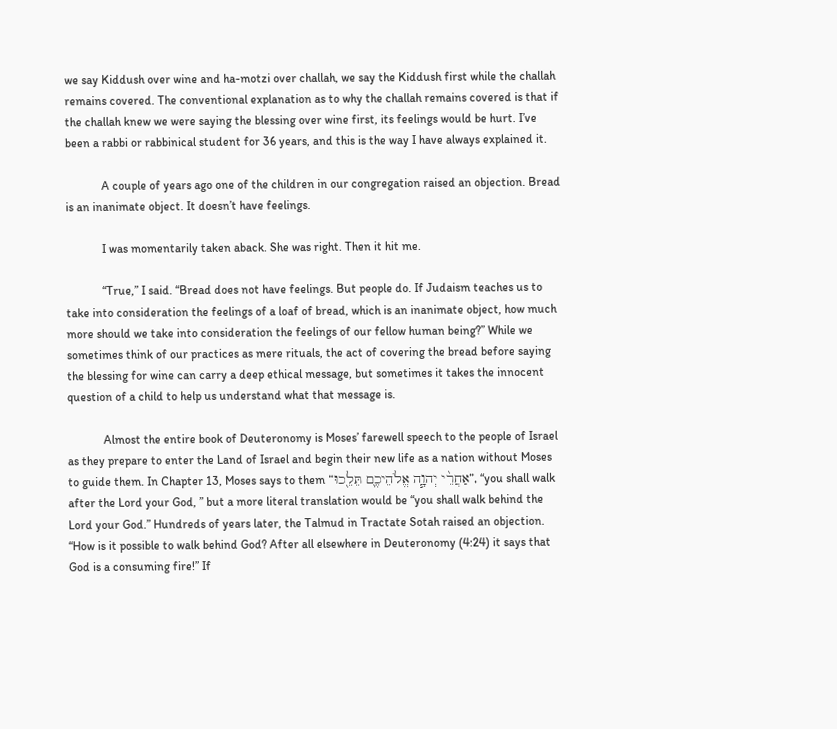we say Kiddush over wine and ha-motzi over challah, we say the Kiddush first while the challah remains covered. The conventional explanation as to why the challah remains covered is that if the challah knew we were saying the blessing over wine first, its feelings would be hurt. I’ve been a rabbi or rabbinical student for 36 years, and this is the way I have always explained it.

            A couple of years ago one of the children in our congregation raised an objection. Bread is an inanimate object. It doesn’t have feelings.

            I was momentarily taken aback. She was right. Then it hit me.

            “True,” I said. “Bread does not have feelings. But people do. If Judaism teaches us to take into consideration the feelings of a loaf of bread, which is an inanimate object, how much more should we take into consideration the feelings of our fellow human being?” While we sometimes think of our practices as mere rituals, the act of covering the bread before saying the blessing for wine can carry a deep ethical message, but sometimes it takes the innocent question of a child to help us understand what that message is.

            Almost the entire book of Deuteronomy is Moses’ farewell speech to the people of Israel as they prepare to enter the Land of Israel and begin their new life as a nation without Moses to guide them. In Chapter 13, Moses says to them “אַחֲרֵ֨י יְהוָ֧ה אֱלֹהֵיכֶ֛ם תֵּלֵ֖כוּ”, “you shall walk after the Lord your God, ” but a more literal translation would be “you shall walk behind the Lord your God.” Hundreds of years later, the Talmud in Tractate Sotah raised an objection. “How is it possible to walk behind God? After all elsewhere in Deuteronomy (4:24) it says that God is a consuming fire!” If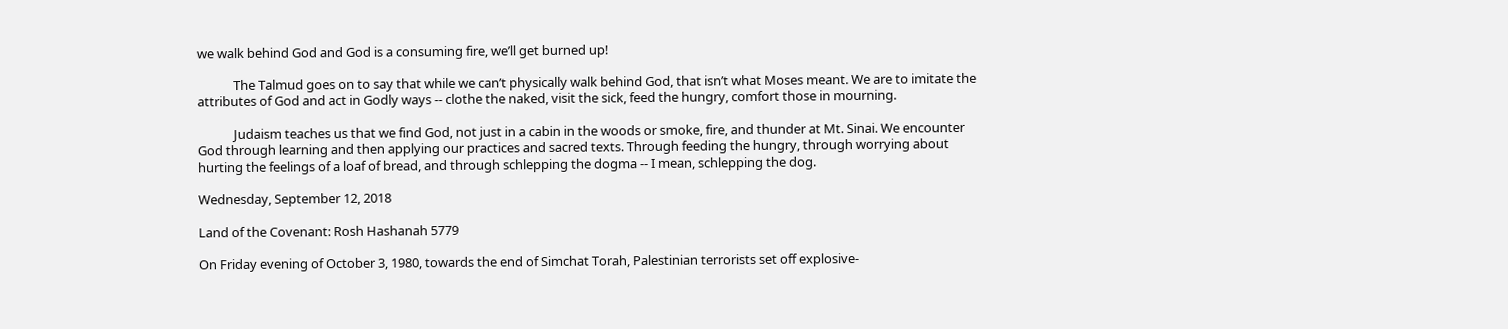we walk behind God and God is a consuming fire, we’ll get burned up!

            The Talmud goes on to say that while we can’t physically walk behind God, that isn’t what Moses meant. We are to imitate the attributes of God and act in Godly ways -- clothe the naked, visit the sick, feed the hungry, comfort those in mourning.

            Judaism teaches us that we find God, not just in a cabin in the woods or smoke, fire, and thunder at Mt. Sinai. We encounter God through learning and then applying our practices and sacred texts. Through feeding the hungry, through worrying about hurting the feelings of a loaf of bread, and through schlepping the dogma -- I mean, schlepping the dog.

Wednesday, September 12, 2018

Land of the Covenant: Rosh Hashanah 5779

On Friday evening of October 3, 1980, towards the end of Simchat Torah, Palestinian terrorists set off explosive-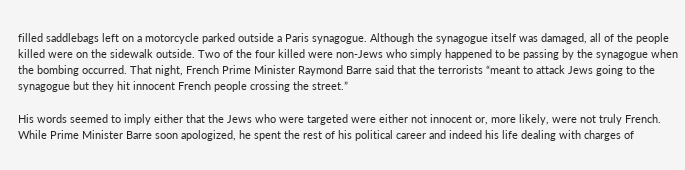filled saddlebags left on a motorcycle parked outside a Paris synagogue. Although the synagogue itself was damaged, all of the people killed were on the sidewalk outside. Two of the four killed were non-Jews who simply happened to be passing by the synagogue when the bombing occurred. That night, French Prime Minister Raymond Barre said that the terrorists “meant to attack Jews going to the synagogue but they hit innocent French people crossing the street.”

His words seemed to imply either that the Jews who were targeted were either not innocent or, more likely, were not truly French. While Prime Minister Barre soon apologized, he spent the rest of his political career and indeed his life dealing with charges of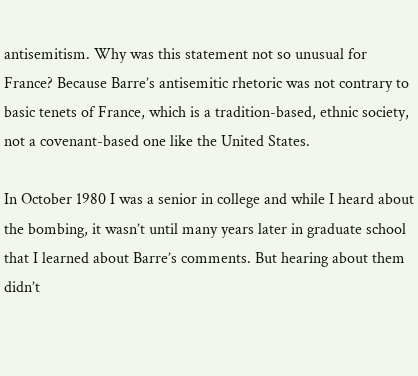antisemitism. Why was this statement not so unusual for France? Because Barre’s antisemitic rhetoric was not contrary to basic tenets of France, which is a tradition-based, ethnic society, not a covenant-based one like the United States.

In October 1980 I was a senior in college and while I heard about the bombing, it wasn’t until many years later in graduate school that I learned about Barre’s comments. But hearing about them didn’t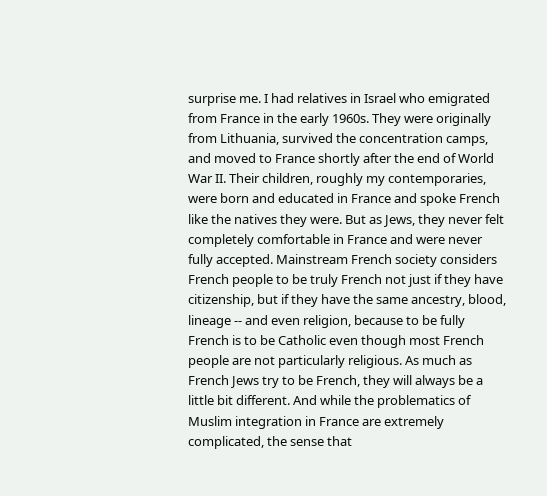surprise me. I had relatives in Israel who emigrated from France in the early 1960s. They were originally from Lithuania, survived the concentration camps, and moved to France shortly after the end of World War II. Their children, roughly my contemporaries, were born and educated in France and spoke French like the natives they were. But as Jews, they never felt completely comfortable in France and were never fully accepted. Mainstream French society considers French people to be truly French not just if they have citizenship, but if they have the same ancestry, blood, lineage -- and even religion, because to be fully French is to be Catholic even though most French people are not particularly religious. As much as French Jews try to be French, they will always be a little bit different. And while the problematics of Muslim integration in France are extremely complicated, the sense that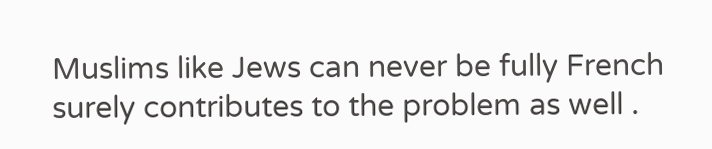Muslims like Jews can never be fully French surely contributes to the problem as well .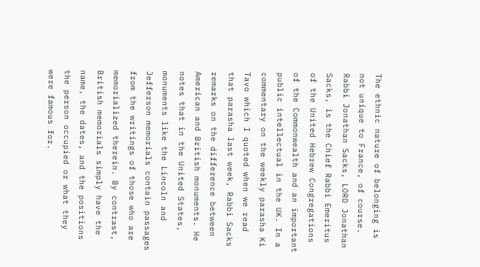The ethnic nature of belonging is not unique to France, of course. Rabbi Jonathan Sacks, LORD Jonathan Sacks, is the Chief Rabbi Emeritus of the United Hebrew Congregations of the Commonwealth and an important public intellectual in the UK. In a commentary on the weekly parasha Ki Tavo which I quoted when we read that parasha last week, Rabbi Sacks remarks on the difference between American and British monuments. He notes that in the United States, monuments like the Lincoln and Jefferson memorials contain passages from the writings of those who are memorialized therein. By contrast, British memorials simply have the name, the dates, and the positions the person occupied or what they were famous for.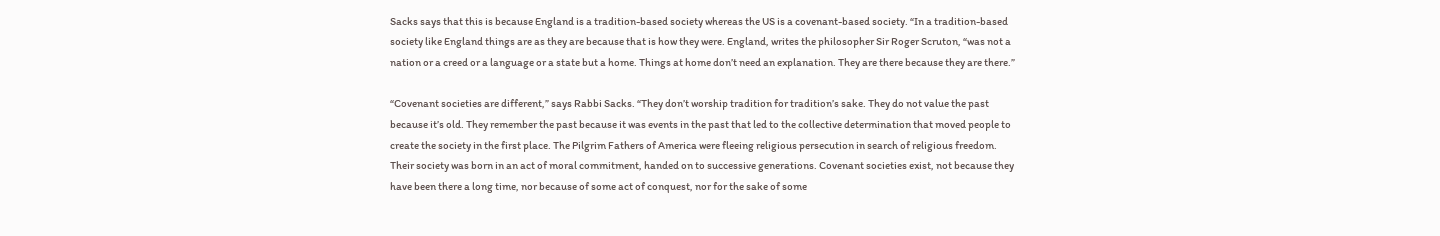Sacks says that this is because England is a tradition-based society whereas the US is a covenant-based society. “In a tradition-based society like England things are as they are because that is how they were. England, writes the philosopher Sir Roger Scruton, “was not a nation or a creed or a language or a state but a home. Things at home don’t need an explanation. They are there because they are there.”

“Covenant societies are different,” says Rabbi Sacks. “They don’t worship tradition for tradition’s sake. They do not value the past because it’s old. They remember the past because it was events in the past that led to the collective determination that moved people to create the society in the first place. The Pilgrim Fathers of America were fleeing religious persecution in search of religious freedom. Their society was born in an act of moral commitment, handed on to successive generations. Covenant societies exist, not because they have been there a long time, nor because of some act of conquest, nor for the sake of some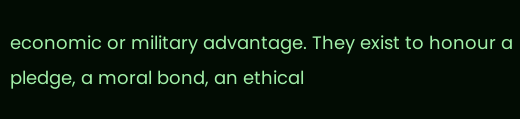economic or military advantage. They exist to honour a pledge, a moral bond, an ethical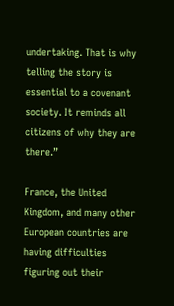undertaking. That is why telling the story is essential to a covenant society. It reminds all citizens of why they are there.”

France, the United Kingdom, and many other European countries are having difficulties figuring out their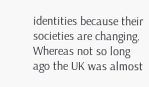identities because their societies are changing. Whereas not so long ago the UK was almost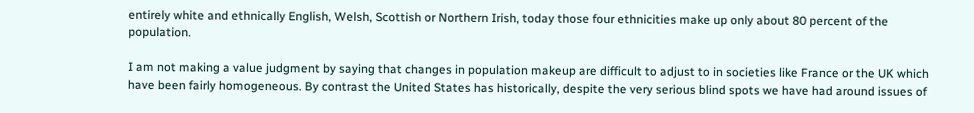entirely white and ethnically English, Welsh, Scottish or Northern Irish, today those four ethnicities make up only about 80 percent of the population.

I am not making a value judgment by saying that changes in population makeup are difficult to adjust to in societies like France or the UK which have been fairly homogeneous. By contrast the United States has historically, despite the very serious blind spots we have had around issues of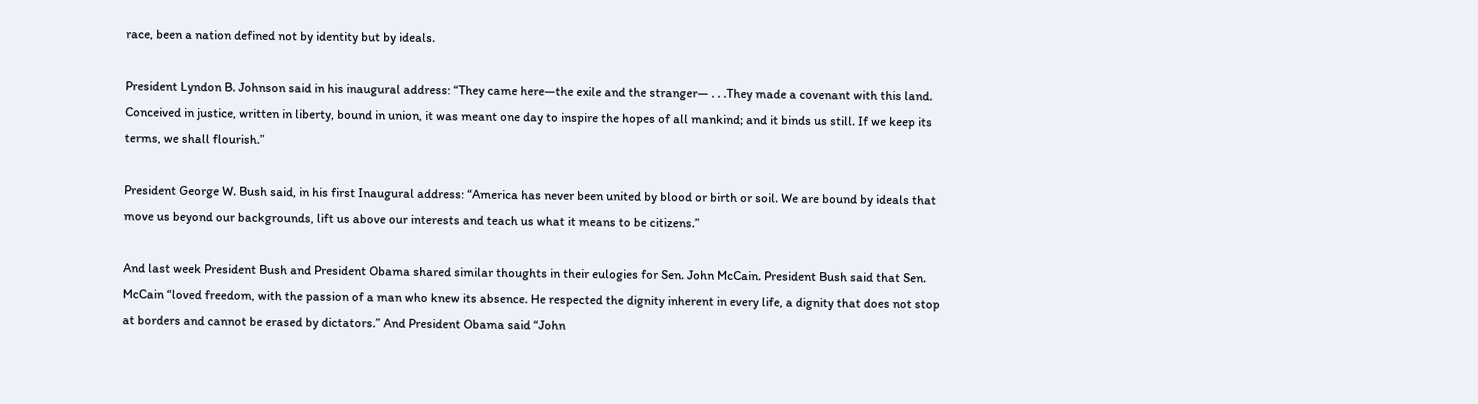race, been a nation defined not by identity but by ideals.

President Lyndon B. Johnson said in his inaugural address: “They came here—the exile and the stranger— . . .They made a covenant with this land. Conceived in justice, written in liberty, bound in union, it was meant one day to inspire the hopes of all mankind; and it binds us still. If we keep its terms, we shall flourish.”

President George W. Bush said, in his first Inaugural address: “America has never been united by blood or birth or soil. We are bound by ideals that move us beyond our backgrounds, lift us above our interests and teach us what it means to be citizens.”

And last week President Bush and President Obama shared similar thoughts in their eulogies for Sen. John McCain. President Bush said that Sen. McCain “loved freedom, with the passion of a man who knew its absence. He respected the dignity inherent in every life, a dignity that does not stop at borders and cannot be erased by dictators.” And President Obama said “John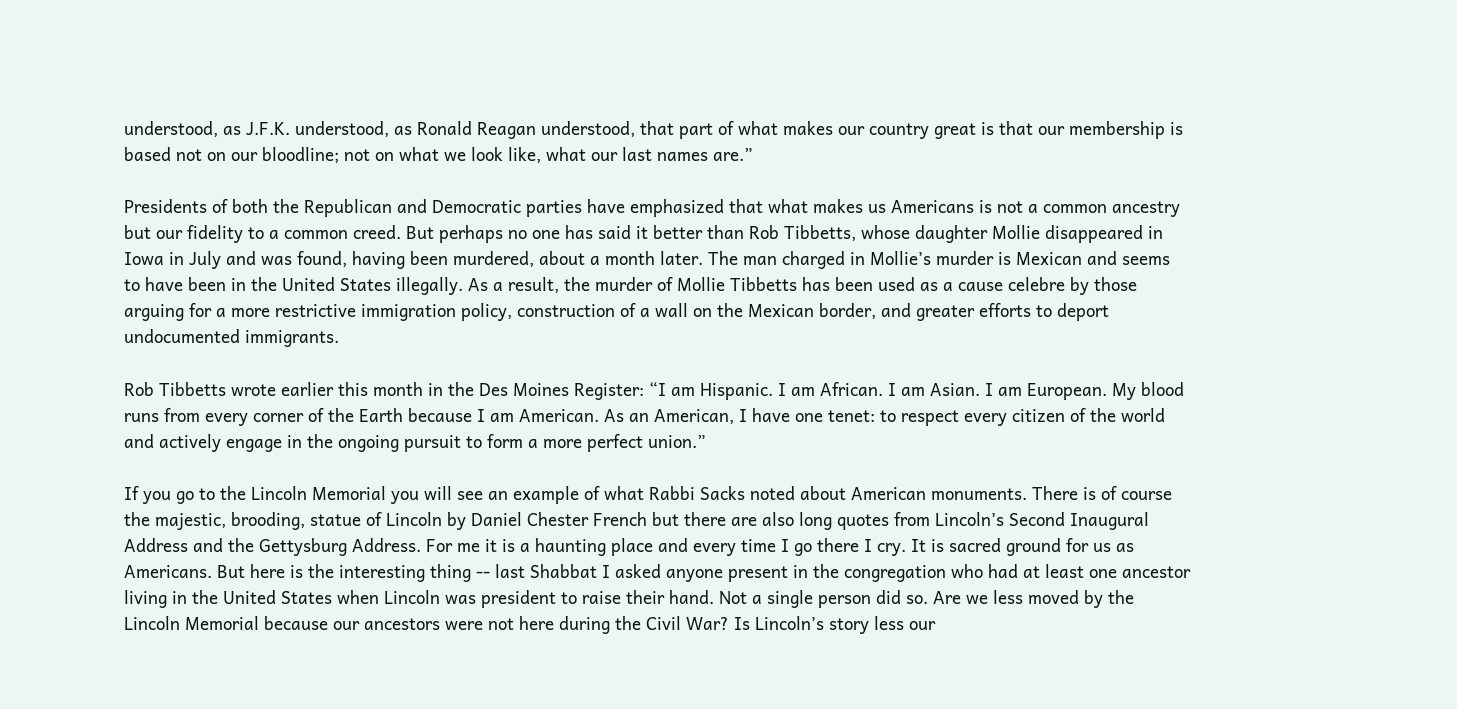understood, as J.F.K. understood, as Ronald Reagan understood, that part of what makes our country great is that our membership is based not on our bloodline; not on what we look like, what our last names are.”

Presidents of both the Republican and Democratic parties have emphasized that what makes us Americans is not a common ancestry but our fidelity to a common creed. But perhaps no one has said it better than Rob Tibbetts, whose daughter Mollie disappeared in Iowa in July and was found, having been murdered, about a month later. The man charged in Mollie’s murder is Mexican and seems to have been in the United States illegally. As a result, the murder of Mollie Tibbetts has been used as a cause celebre by those arguing for a more restrictive immigration policy, construction of a wall on the Mexican border, and greater efforts to deport undocumented immigrants.

Rob Tibbetts wrote earlier this month in the Des Moines Register: “I am Hispanic. I am African. I am Asian. I am European. My blood runs from every corner of the Earth because I am American. As an American, I have one tenet: to respect every citizen of the world and actively engage in the ongoing pursuit to form a more perfect union.”

If you go to the Lincoln Memorial you will see an example of what Rabbi Sacks noted about American monuments. There is of course the majestic, brooding, statue of Lincoln by Daniel Chester French but there are also long quotes from Lincoln’s Second Inaugural Address and the Gettysburg Address. For me it is a haunting place and every time I go there I cry. It is sacred ground for us as Americans. But here is the interesting thing -- last Shabbat I asked anyone present in the congregation who had at least one ancestor living in the United States when Lincoln was president to raise their hand. Not a single person did so. Are we less moved by the Lincoln Memorial because our ancestors were not here during the Civil War? Is Lincoln’s story less our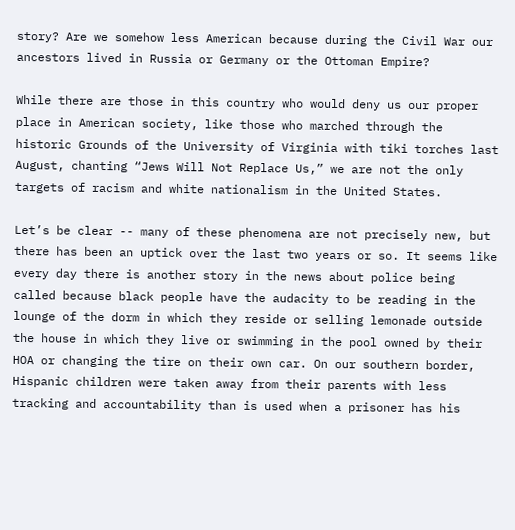story? Are we somehow less American because during the Civil War our ancestors lived in Russia or Germany or the Ottoman Empire?

While there are those in this country who would deny us our proper place in American society, like those who marched through the historic Grounds of the University of Virginia with tiki torches last August, chanting “Jews Will Not Replace Us,” we are not the only targets of racism and white nationalism in the United States.

Let’s be clear -- many of these phenomena are not precisely new, but there has been an uptick over the last two years or so. It seems like every day there is another story in the news about police being called because black people have the audacity to be reading in the lounge of the dorm in which they reside or selling lemonade outside the house in which they live or swimming in the pool owned by their HOA or changing the tire on their own car. On our southern border, Hispanic children were taken away from their parents with less tracking and accountability than is used when a prisoner has his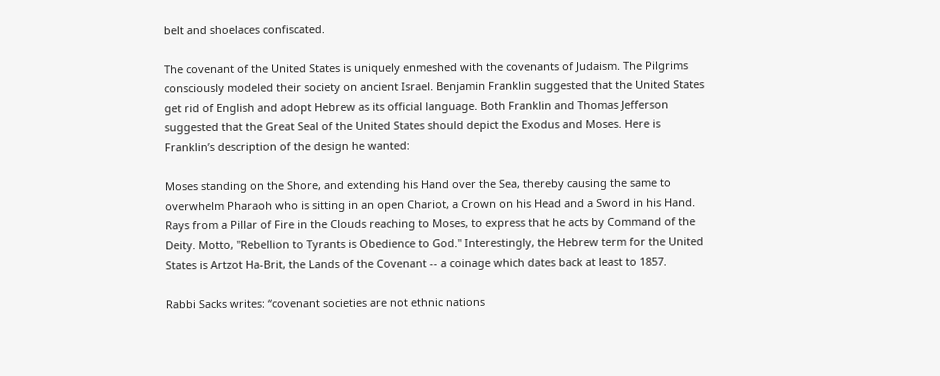belt and shoelaces confiscated.

The covenant of the United States is uniquely enmeshed with the covenants of Judaism. The Pilgrims consciously modeled their society on ancient Israel. Benjamin Franklin suggested that the United States get rid of English and adopt Hebrew as its official language. Both Franklin and Thomas Jefferson suggested that the Great Seal of the United States should depict the Exodus and Moses. Here is Franklin’s description of the design he wanted:

Moses standing on the Shore, and extending his Hand over the Sea, thereby causing the same to overwhelm Pharaoh who is sitting in an open Chariot, a Crown on his Head and a Sword in his Hand. Rays from a Pillar of Fire in the Clouds reaching to Moses, to express that he acts by Command of the Deity. Motto, "Rebellion to Tyrants is Obedience to God." Interestingly, the Hebrew term for the United States is Artzot Ha-Brit, the Lands of the Covenant -- a coinage which dates back at least to 1857.

Rabbi Sacks writes: “covenant societies are not ethnic nations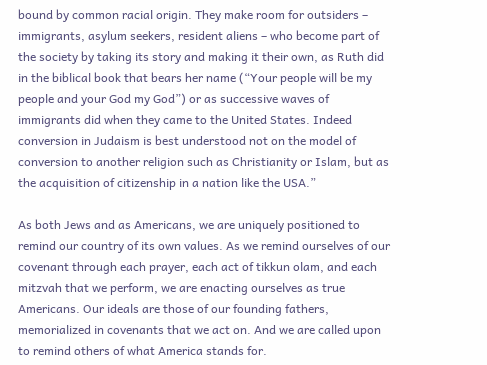bound by common racial origin. They make room for outsiders – immigrants, asylum seekers, resident aliens – who become part of the society by taking its story and making it their own, as Ruth did in the biblical book that bears her name (“Your people will be my people and your God my God”) or as successive waves of immigrants did when they came to the United States. Indeed conversion in Judaism is best understood not on the model of conversion to another religion such as Christianity or Islam, but as the acquisition of citizenship in a nation like the USA.”

As both Jews and as Americans, we are uniquely positioned to remind our country of its own values. As we remind ourselves of our covenant through each prayer, each act of tikkun olam, and each mitzvah that we perform, we are enacting ourselves as true Americans. Our ideals are those of our founding fathers, memorialized in covenants that we act on. And we are called upon to remind others of what America stands for.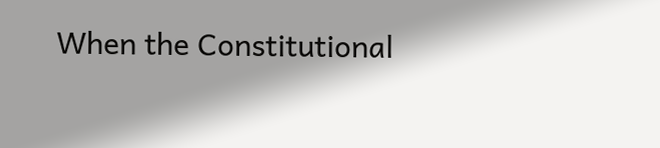When the Constitutional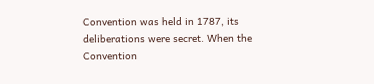Convention was held in 1787, its deliberations were secret. When the Convention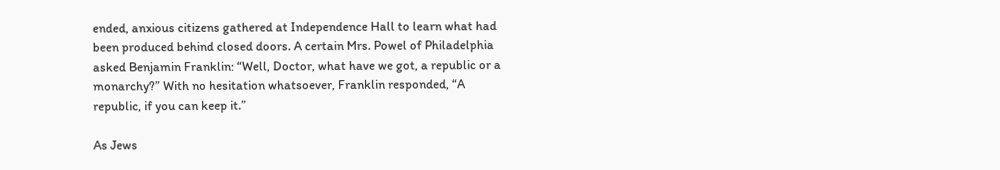ended, anxious citizens gathered at Independence Hall to learn what had been produced behind closed doors. A certain Mrs. Powel of Philadelphia asked Benjamin Franklin: “Well, Doctor, what have we got, a republic or a monarchy?” With no hesitation whatsoever, Franklin responded, “A republic, if you can keep it.”

As Jews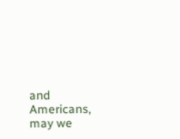and Americans, may we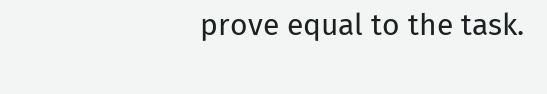prove equal to the task.